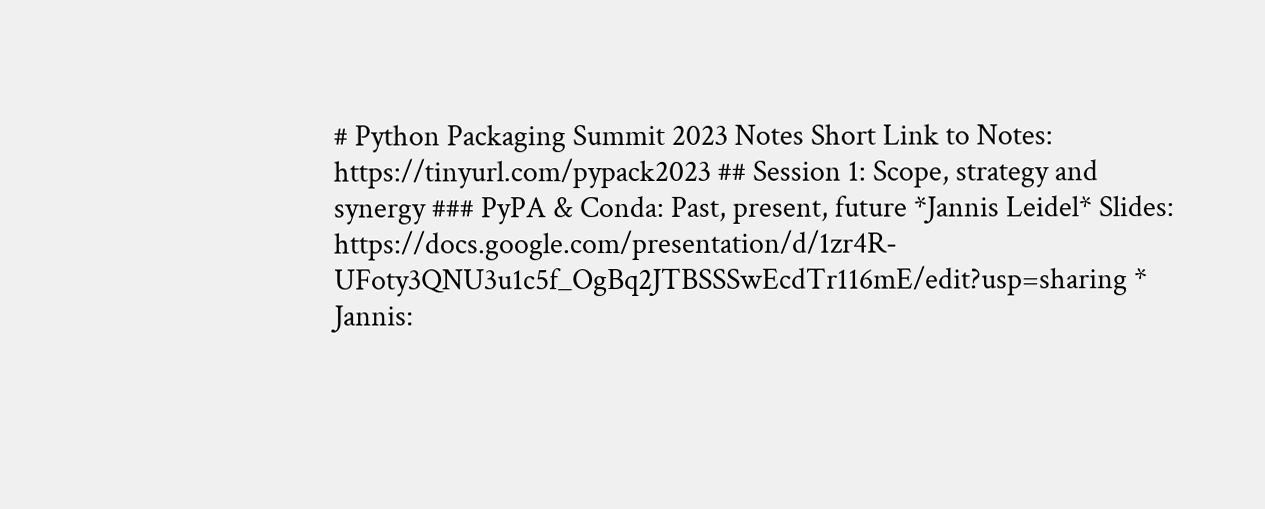# Python Packaging Summit 2023 Notes Short Link to Notes: https://tinyurl.com/pypack2023 ## Session 1: Scope, strategy and synergy ### PyPA & Conda: Past, present, future *Jannis Leidel* Slides: https://docs.google.com/presentation/d/1zr4R-UFoty3QNU3u1c5f_OgBq2JTBSSSwEcdTr116mE/edit?usp=sharing * Jannis: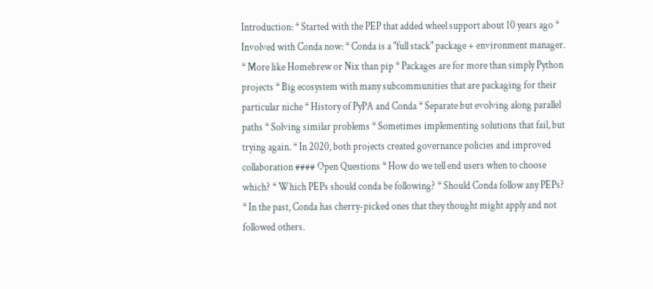Introduction: * Started with the PEP that added wheel support about 10 years ago * Involved with Conda now: * Conda is a "full stack" package + environment manager. * More like Homebrew or Nix than pip * Packages are for more than simply Python projects * Big ecosystem with many subcommunities that are packaging for their particular niche * History of PyPA and Conda * Separate but evolving along parallel paths * Solving similar problems * Sometimes implementing solutions that fail, but trying again. * In 2020, both projects created governance policies and improved collaboration #### Open Questions * How do we tell end users when to choose which? * Which PEPs should conda be following? * Should Conda follow any PEPs? * In the past, Conda has cherry-picked ones that they thought might apply and not followed others.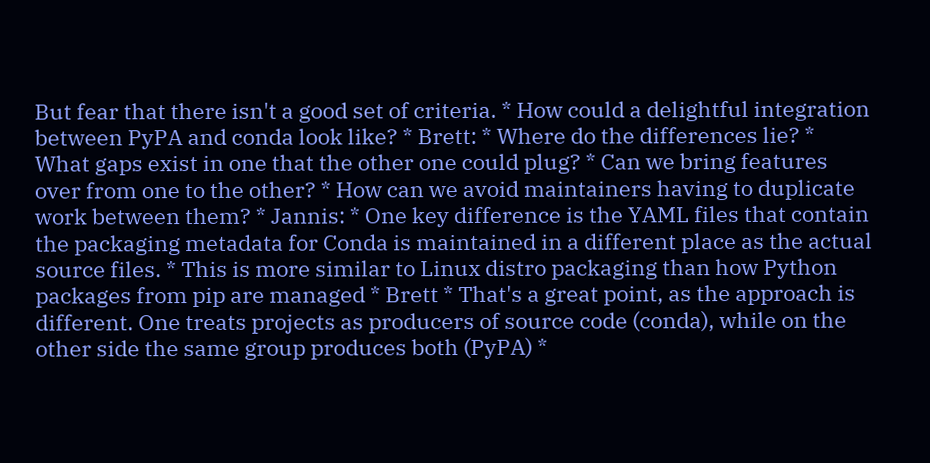But fear that there isn't a good set of criteria. * How could a delightful integration between PyPA and conda look like? * Brett: * Where do the differences lie? * What gaps exist in one that the other one could plug? * Can we bring features over from one to the other? * How can we avoid maintainers having to duplicate work between them? * Jannis: * One key difference is the YAML files that contain the packaging metadata for Conda is maintained in a different place as the actual source files. * This is more similar to Linux distro packaging than how Python packages from pip are managed * Brett * That's a great point, as the approach is different. One treats projects as producers of source code (conda), while on the other side the same group produces both (PyPA) *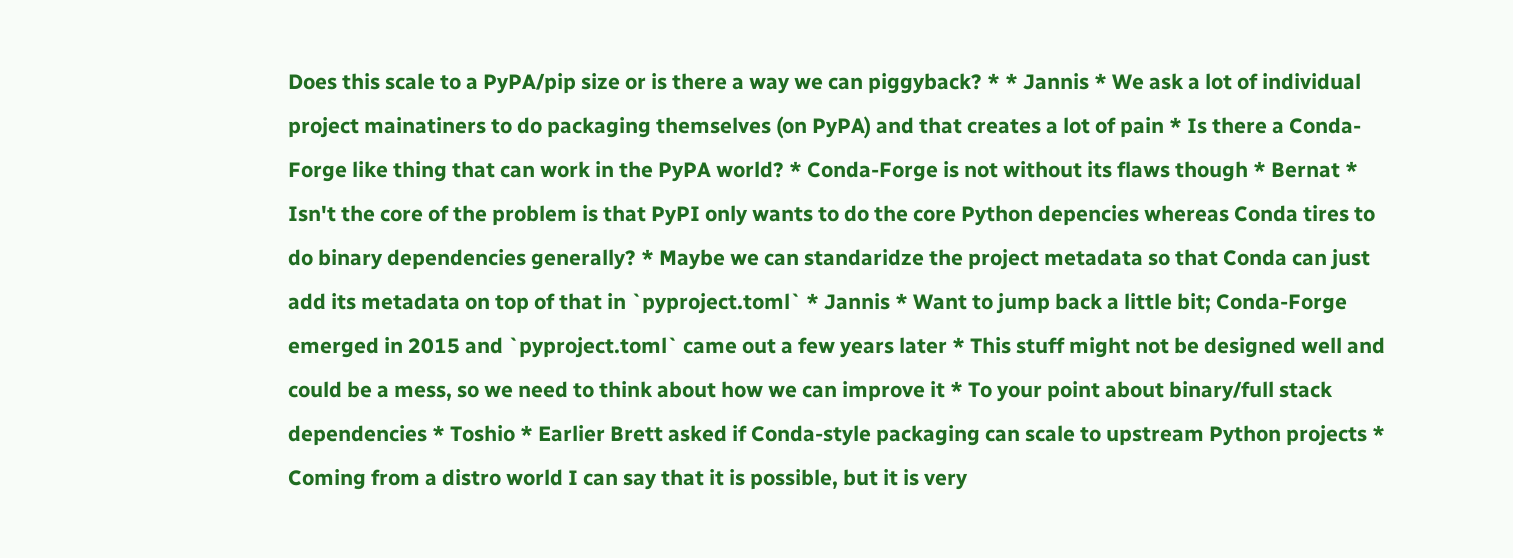Does this scale to a PyPA/pip size or is there a way we can piggyback? * * Jannis * We ask a lot of individual project mainatiners to do packaging themselves (on PyPA) and that creates a lot of pain * Is there a Conda-Forge like thing that can work in the PyPA world? * Conda-Forge is not without its flaws though * Bernat * Isn't the core of the problem is that PyPI only wants to do the core Python depencies whereas Conda tires to do binary dependencies generally? * Maybe we can standaridze the project metadata so that Conda can just add its metadata on top of that in `pyproject.toml` * Jannis * Want to jump back a little bit; Conda-Forge emerged in 2015 and `pyproject.toml` came out a few years later * This stuff might not be designed well and could be a mess, so we need to think about how we can improve it * To your point about binary/full stack dependencies * Toshio * Earlier Brett asked if Conda-style packaging can scale to upstream Python projects * Coming from a distro world I can say that it is possible, but it is very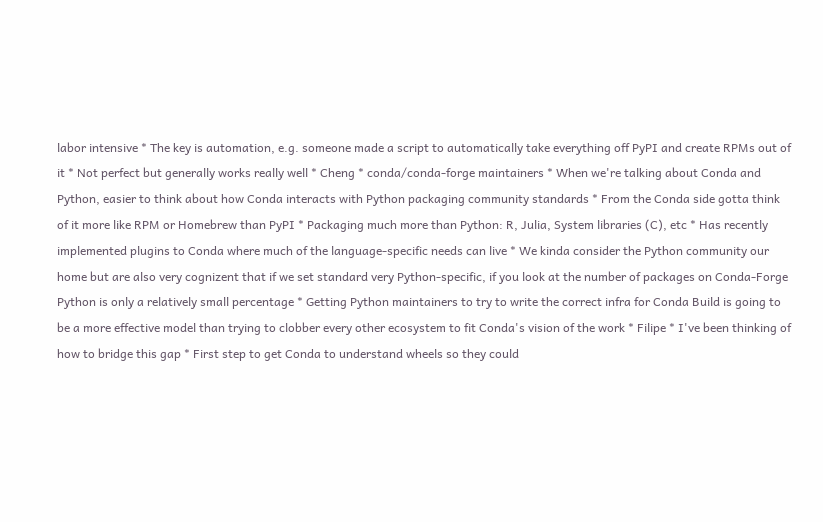labor intensive * The key is automation, e.g. someone made a script to automatically take everything off PyPI and create RPMs out of it * Not perfect but generally works really well * Cheng * conda/conda-forge maintainers * When we're talking about Conda and Python, easier to think about how Conda interacts with Python packaging community standards * From the Conda side gotta think of it more like RPM or Homebrew than PyPI * Packaging much more than Python: R, Julia, System libraries (C), etc * Has recently implemented plugins to Conda where much of the language-specific needs can live * We kinda consider the Python community our home but are also very cognizent that if we set standard very Python-specific, if you look at the number of packages on Conda-Forge Python is only a relatively small percentage * Getting Python maintainers to try to write the correct infra for Conda Build is going to be a more effective model than trying to clobber every other ecosystem to fit Conda's vision of the work * Filipe * I've been thinking of how to bridge this gap * First step to get Conda to understand wheels so they could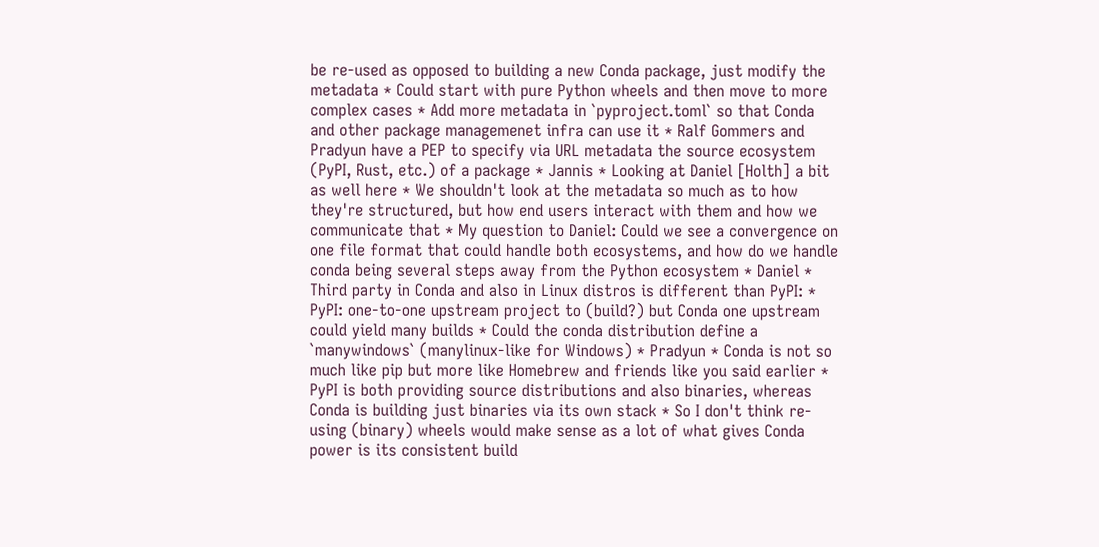be re-used as opposed to building a new Conda package, just modify the metadata * Could start with pure Python wheels and then move to more complex cases * Add more metadata in `pyproject.toml` so that Conda and other package managemenet infra can use it * Ralf Gommers and Pradyun have a PEP to specify via URL metadata the source ecosystem (PyPI, Rust, etc.) of a package * Jannis * Looking at Daniel [Holth] a bit as well here * We shouldn't look at the metadata so much as to how they're structured, but how end users interact with them and how we communicate that * My question to Daniel: Could we see a convergence on one file format that could handle both ecosystems, and how do we handle conda being several steps away from the Python ecosystem * Daniel * Third party in Conda and also in Linux distros is different than PyPI: * PyPI: one-to-one upstream project to (build?) but Conda one upstream could yield many builds * Could the conda distribution define a `manywindows` (manylinux-like for Windows) * Pradyun * Conda is not so much like pip but more like Homebrew and friends like you said earlier * PyPI is both providing source distributions and also binaries, whereas Conda is building just binaries via its own stack * So I don't think re-using (binary) wheels would make sense as a lot of what gives Conda power is its consistent build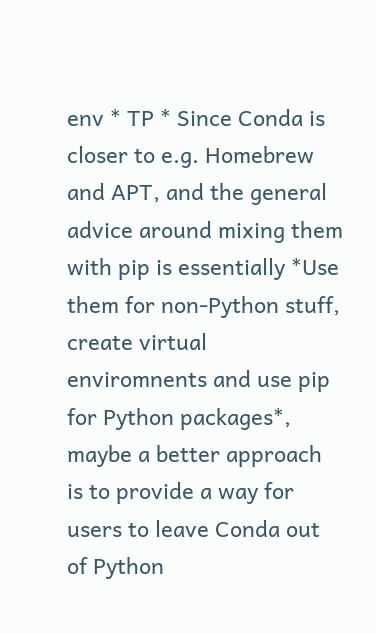env * TP * Since Conda is closer to e.g. Homebrew and APT, and the general advice around mixing them with pip is essentially *Use them for non-Python stuff, create virtual enviromnents and use pip for Python packages*, maybe a better approach is to provide a way for users to leave Conda out of Python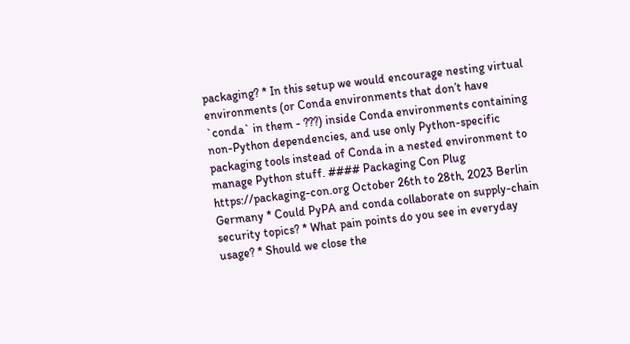packaging? * In this setup we would encourage nesting virtual environments (or Conda environments that don’t have `conda` in them - ???) inside Conda environments containing non-Python dependencies, and use only Python-specific packaging tools instead of Conda in a nested environment to manage Python stuff. #### Packaging Con Plug https://packaging-con.org October 26th to 28th, 2023 Berlin Germany * Could PyPA and conda collaborate on supply-chain security topics? * What pain points do you see in everyday usage? * Should we close the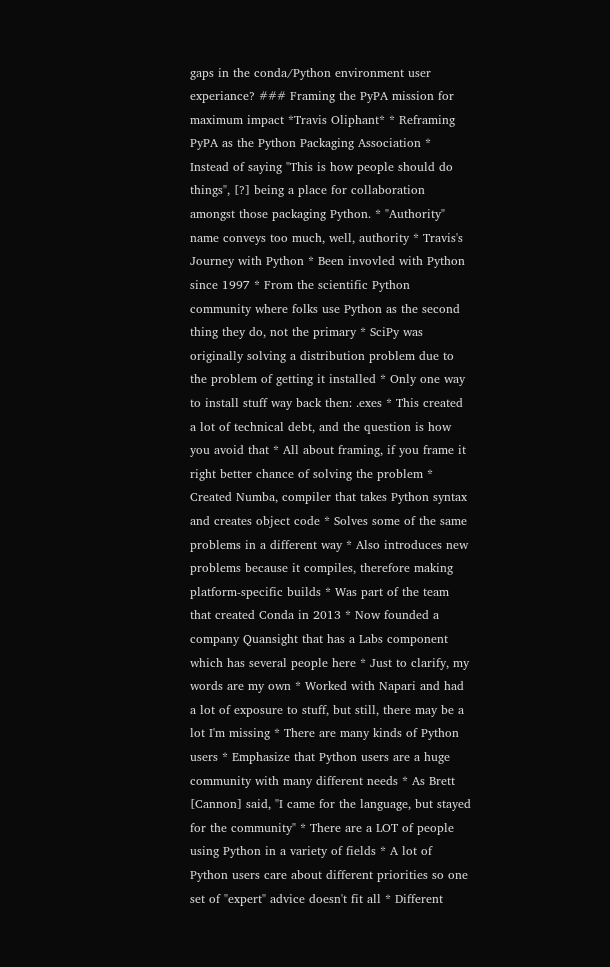gaps in the conda/Python environment user experiance? ### Framing the PyPA mission for maximum impact *Travis Oliphant* * Reframing PyPA as the Python Packaging Association * Instead of saying "This is how people should do things", [?] being a place for collaboration amongst those packaging Python. * "Authority" name conveys too much, well, authority * Travis's Journey with Python * Been invovled with Python since 1997 * From the scientific Python community where folks use Python as the second thing they do, not the primary * SciPy was originally solving a distribution problem due to the problem of getting it installed * Only one way to install stuff way back then: .exes * This created a lot of technical debt, and the question is how you avoid that * All about framing, if you frame it right better chance of solving the problem * Created Numba, compiler that takes Python syntax and creates object code * Solves some of the same problems in a different way * Also introduces new problems because it compiles, therefore making platform-specific builds * Was part of the team that created Conda in 2013 * Now founded a company Quansight that has a Labs component which has several people here * Just to clarify, my words are my own * Worked with Napari and had a lot of exposure to stuff, but still, there may be a lot I'm missing * There are many kinds of Python users * Emphasize that Python users are a huge community with many different needs * As Brett [Cannon] said, "I came for the language, but stayed for the community" * There are a LOT of people using Python in a variety of fields * A lot of Python users care about different priorities so one set of "expert" advice doesn't fit all * Different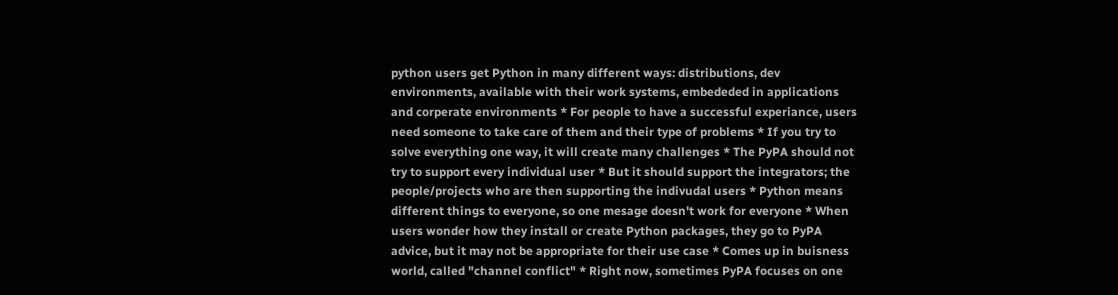python users get Python in many different ways: distributions, dev environments, available with their work systems, embededed in applications and corperate environments * For people to have a successful experiance, users need someone to take care of them and their type of problems * If you try to solve everything one way, it will create many challenges * The PyPA should not try to support every individual user * But it should support the integrators; the people/projects who are then supporting the indivudal users * Python means different things to everyone, so one mesage doesn't work for everyone * When users wonder how they install or create Python packages, they go to PyPA advice, but it may not be appropriate for their use case * Comes up in buisness world, called "channel conflict" * Right now, sometimes PyPA focuses on one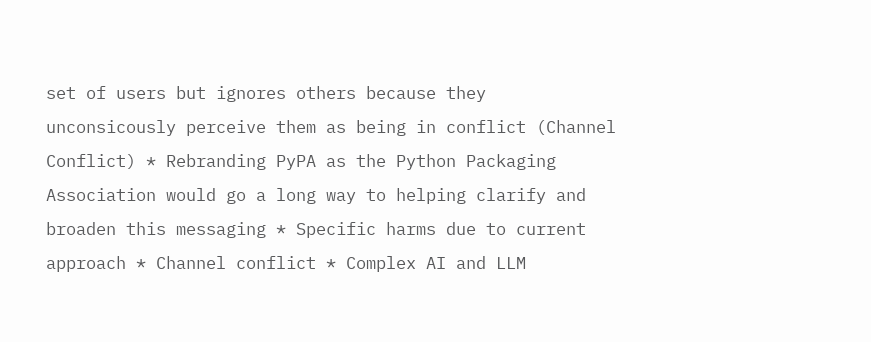set of users but ignores others because they unconsicously perceive them as being in conflict (Channel Conflict) * Rebranding PyPA as the Python Packaging Association would go a long way to helping clarify and broaden this messaging * Specific harms due to current approach * Channel conflict * Complex AI and LLM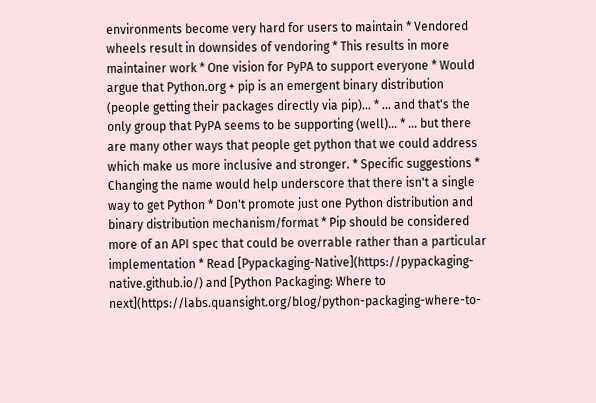environments become very hard for users to maintain * Vendored wheels result in downsides of vendoring * This results in more maintainer work * One vision for PyPA to support everyone * Would argue that Python.org + pip is an emergent binary distribution (people getting their packages directly via pip)... * ... and that's the only group that PyPA seems to be supporting (well)... * ... but there are many other ways that people get python that we could address which make us more inclusive and stronger. * Specific suggestions * Changing the name would help underscore that there isn't a single way to get Python * Don't promote just one Python distribution and binary distribution mechanism/format * Pip should be considered more of an API spec that could be overrable rather than a particular implementation * Read [Pypackaging-Native](https://pypackaging-native.github.io/) and [Python Packaging: Where to next](https://labs.quansight.org/blog/python-packaging-where-to-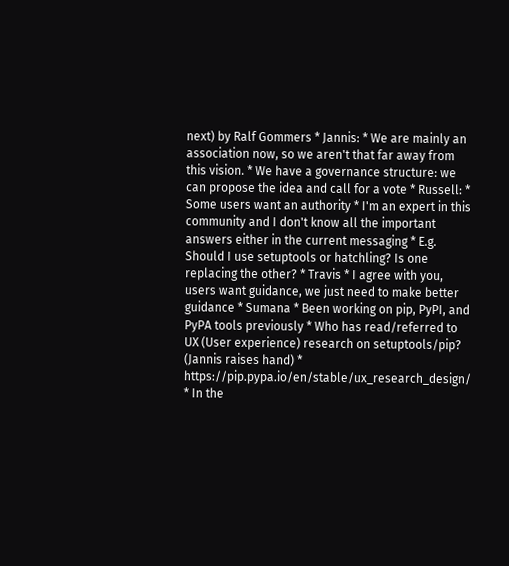next) by Ralf Gommers * Jannis: * We are mainly an association now, so we aren't that far away from this vision. * We have a governance structure: we can propose the idea and call for a vote * Russell: * Some users want an authority * I'm an expert in this community and I don't know all the important answers either in the current messaging * E.g. Should I use setuptools or hatchling? Is one replacing the other? * Travis * I agree with you, users want guidance, we just need to make better guidance * Sumana * Been working on pip, PyPI, and PyPA tools previously * Who has read/referred to UX (User experience) research on setuptools/pip? (Jannis raises hand) * https://pip.pypa.io/en/stable/ux_research_design/ * In the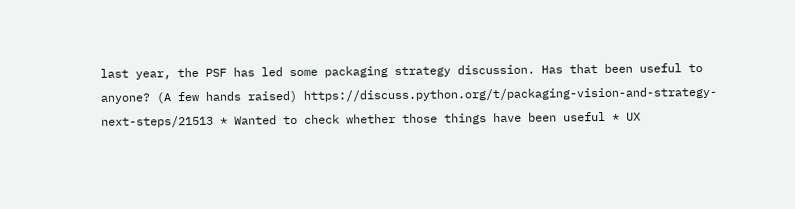last year, the PSF has led some packaging strategy discussion. Has that been useful to anyone? (A few hands raised) https://discuss.python.org/t/packaging-vision-and-strategy-next-steps/21513 * Wanted to check whether those things have been useful * UX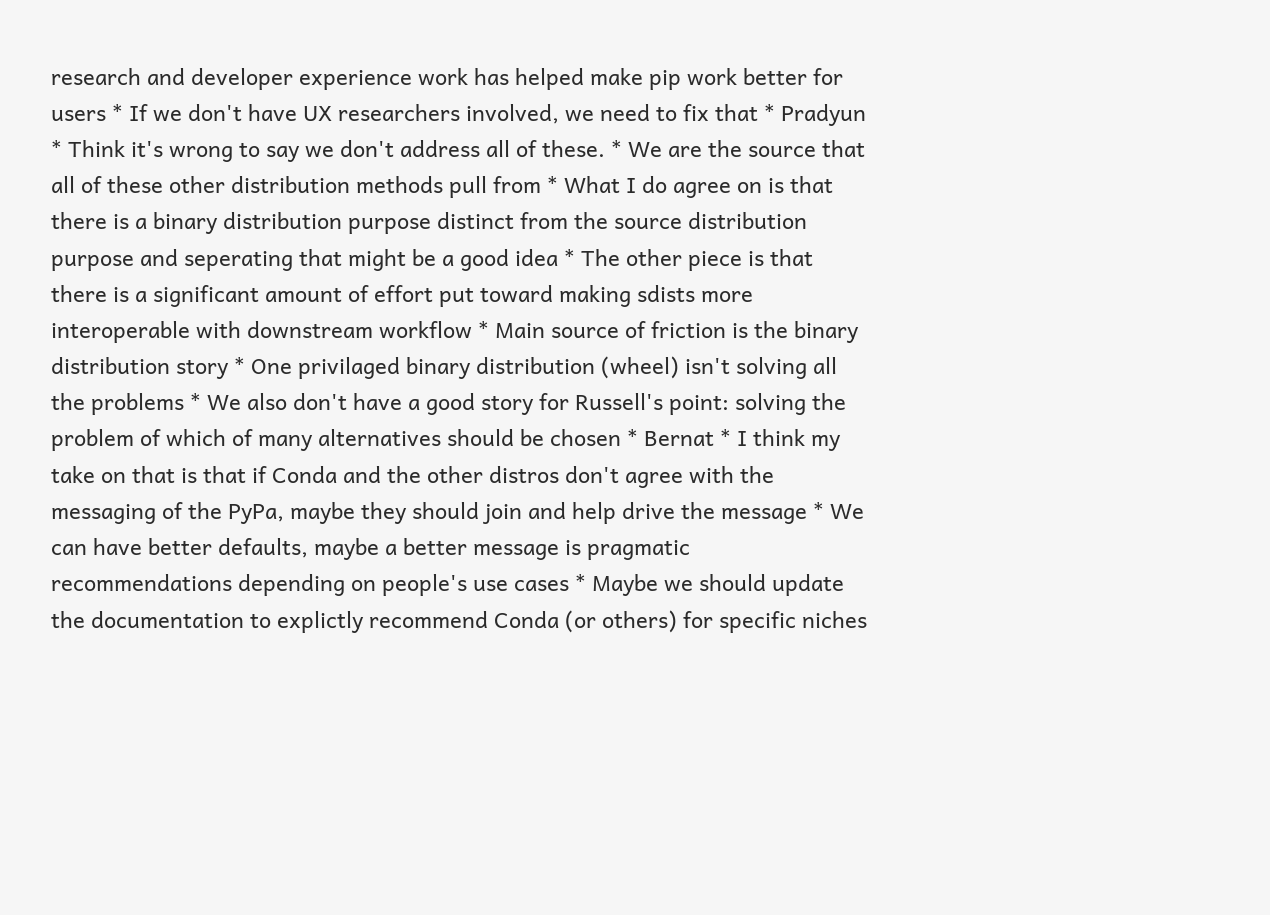research and developer experience work has helped make pip work better for users * If we don't have UX researchers involved, we need to fix that * Pradyun * Think it's wrong to say we don't address all of these. * We are the source that all of these other distribution methods pull from * What I do agree on is that there is a binary distribution purpose distinct from the source distribution purpose and seperating that might be a good idea * The other piece is that there is a significant amount of effort put toward making sdists more interoperable with downstream workflow * Main source of friction is the binary distribution story * One privilaged binary distribution (wheel) isn't solving all the problems * We also don't have a good story for Russell's point: solving the problem of which of many alternatives should be chosen * Bernat * I think my take on that is that if Conda and the other distros don't agree with the messaging of the PyPa, maybe they should join and help drive the message * We can have better defaults, maybe a better message is pragmatic recommendations depending on people's use cases * Maybe we should update the documentation to explictly recommend Conda (or others) for specific niches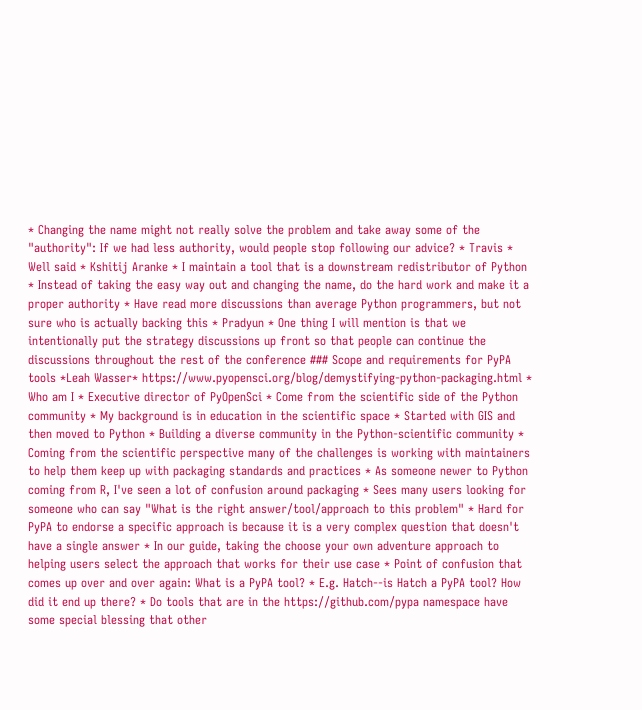* Changing the name might not really solve the problem and take away some of the "authority": If we had less authority, would people stop following our advice? * Travis * Well said * Kshitij Aranke * I maintain a tool that is a downstream redistributor of Python * Instead of taking the easy way out and changing the name, do the hard work and make it a proper authority * Have read more discussions than average Python programmers, but not sure who is actually backing this * Pradyun * One thing I will mention is that we intentionally put the strategy discussions up front so that people can continue the discussions throughout the rest of the conference ### Scope and requirements for PyPA tools *Leah Wasser* https://www.pyopensci.org/blog/demystifying-python-packaging.html * Who am I * Executive director of PyOpenSci * Come from the scientific side of the Python community * My background is in education in the scientific space * Started with GIS and then moved to Python * Building a diverse community in the Python-scientific community * Coming from the scientific perspective many of the challenges is working with maintainers to help them keep up with packaging standards and practices * As someone newer to Python coming from R, I've seen a lot of confusion around packaging * Sees many users looking for someone who can say "What is the right answer/tool/approach to this problem" * Hard for PyPA to endorse a specific approach is because it is a very complex question that doesn't have a single answer * In our guide, taking the choose your own adventure approach to helping users select the approach that works for their use case * Point of confusion that comes up over and over again: What is a PyPA tool? * E.g. Hatch--is Hatch a PyPA tool? How did it end up there? * Do tools that are in the https://github.com/pypa namespace have some special blessing that other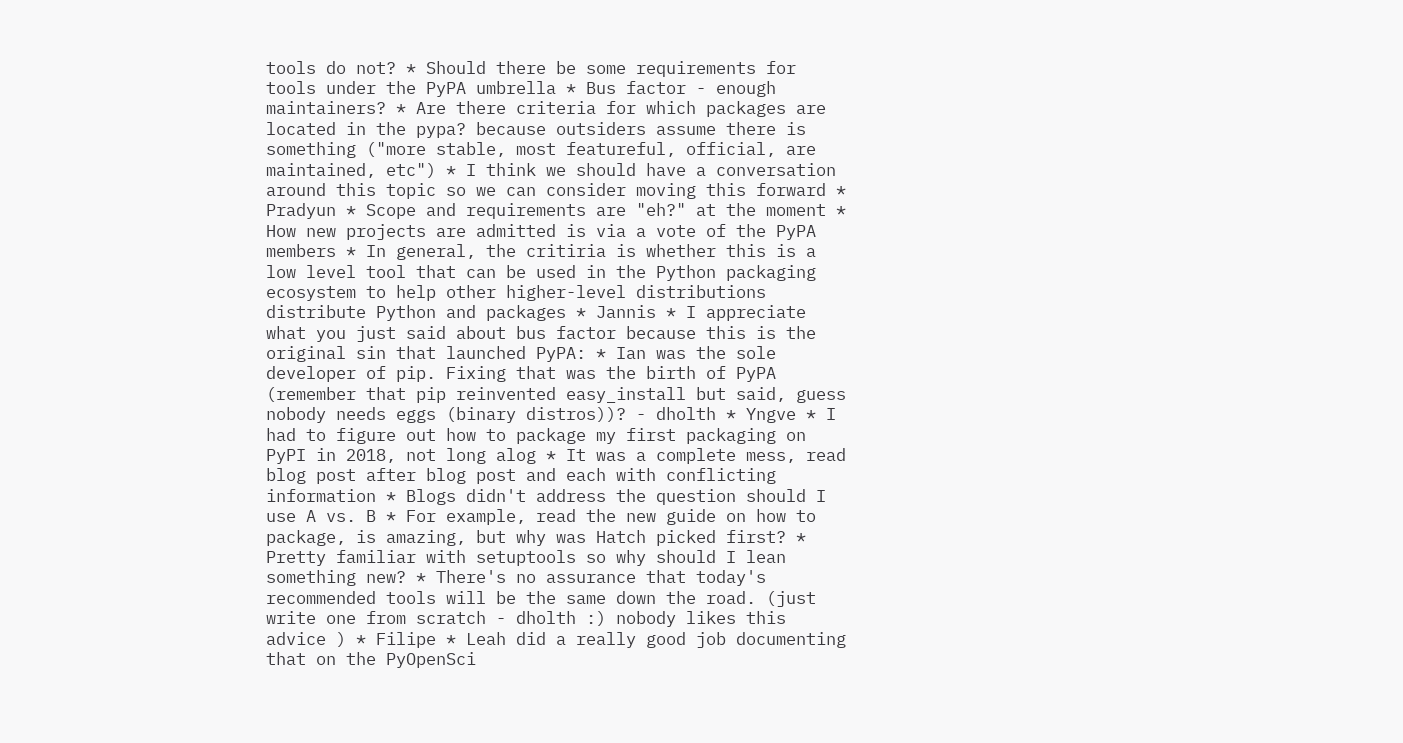tools do not? * Should there be some requirements for tools under the PyPA umbrella * Bus factor - enough maintainers? * Are there criteria for which packages are located in the pypa? because outsiders assume there is something ("more stable, most featureful, official, are maintained, etc") * I think we should have a conversation around this topic so we can consider moving this forward * Pradyun * Scope and requirements are "eh?" at the moment * How new projects are admitted is via a vote of the PyPA members * In general, the critiria is whether this is a low level tool that can be used in the Python packaging ecosystem to help other higher-level distributions distribute Python and packages * Jannis * I appreciate what you just said about bus factor because this is the original sin that launched PyPA: * Ian was the sole developer of pip. Fixing that was the birth of PyPA (remember that pip reinvented easy_install but said, guess nobody needs eggs (binary distros))? - dholth * Yngve * I had to figure out how to package my first packaging on PyPI in 2018, not long alog * It was a complete mess, read blog post after blog post and each with conflicting information * Blogs didn't address the question should I use A vs. B * For example, read the new guide on how to package, is amazing, but why was Hatch picked first? * Pretty familiar with setuptools so why should I lean something new? * There's no assurance that today's recommended tools will be the same down the road. (just write one from scratch - dholth :) nobody likes this advice ) * Filipe * Leah did a really good job documenting that on the PyOpenSci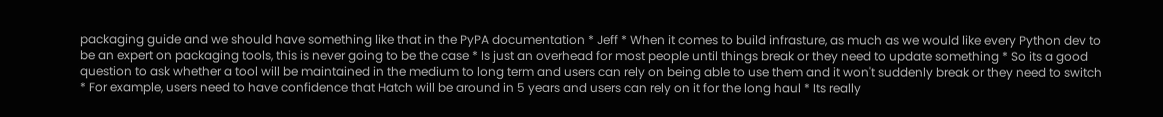packaging guide and we should have something like that in the PyPA documentation * Jeff * When it comes to build infrasture, as much as we would like every Python dev to be an expert on packaging tools, this is never going to be the case * Is just an overhead for most people until things break or they need to update something * So its a good question to ask whether a tool will be maintained in the medium to long term and users can rely on being able to use them and it won't suddenly break or they need to switch * For example, users need to have confidence that Hatch will be around in 5 years and users can rely on it for the long haul * Its really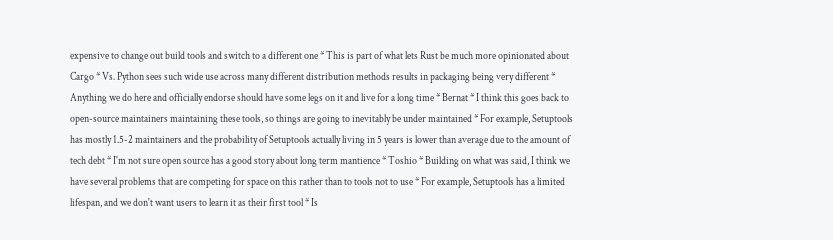expensive to change out build tools and switch to a different one * This is part of what lets Rust be much more opinionated about Cargo * Vs. Python sees such wide use across many different distribution methods results in packaging being very different * Anything we do here and officially endorse should have some legs on it and live for a long time * Bernat * I think this goes back to open-source maintainers maintaining these tools, so things are going to inevitably be under maintained * For example, Setuptools has mostly 1.5-2 maintainers and the probability of Setuptools actually living in 5 years is lower than average due to the amount of tech debt * I'm not sure open source has a good story about long term mantience * Toshio * Building on what was said, I think we have several problems that are competing for space on this rather than to tools not to use * For example, Setuptools has a limited lifespan, and we don't want users to learn it as their first tool * Is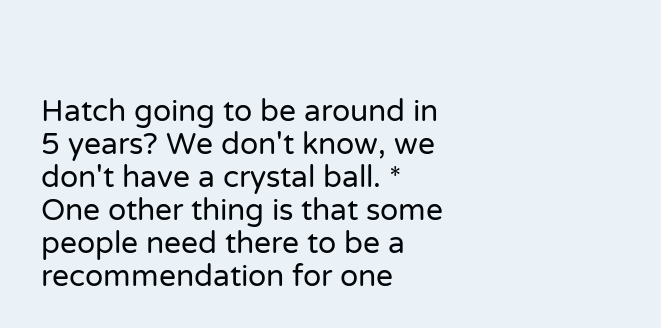Hatch going to be around in 5 years? We don't know, we don't have a crystal ball. * One other thing is that some people need there to be a recommendation for one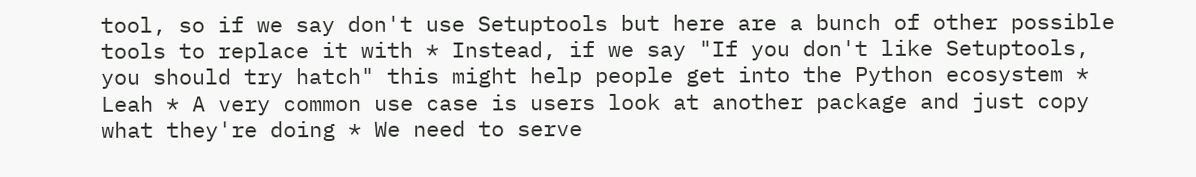tool, so if we say don't use Setuptools but here are a bunch of other possible tools to replace it with * Instead, if we say "If you don't like Setuptools, you should try hatch" this might help people get into the Python ecosystem * Leah * A very common use case is users look at another package and just copy what they're doing * We need to serve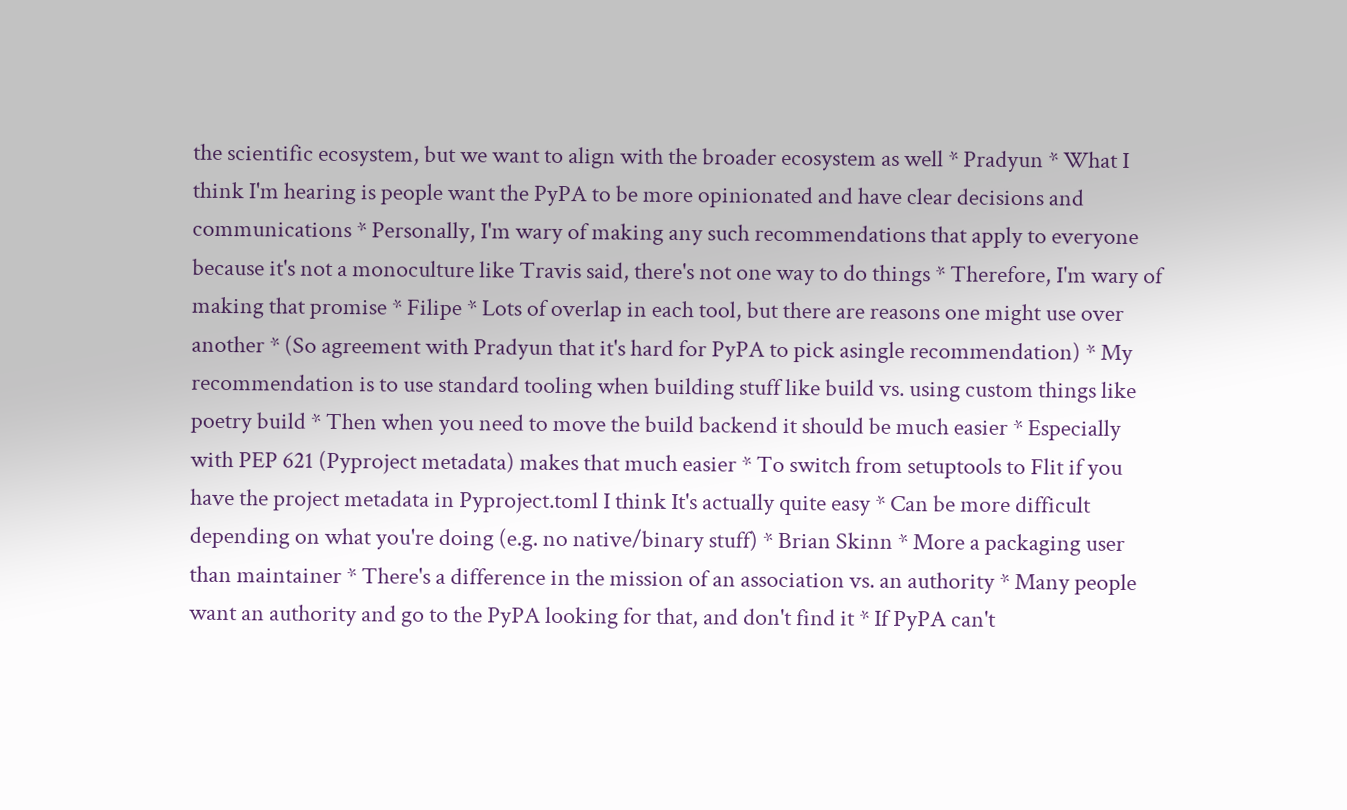the scientific ecosystem, but we want to align with the broader ecosystem as well * Pradyun * What I think I'm hearing is people want the PyPA to be more opinionated and have clear decisions and communications * Personally, I'm wary of making any such recommendations that apply to everyone because it's not a monoculture like Travis said, there's not one way to do things * Therefore, I'm wary of making that promise * Filipe * Lots of overlap in each tool, but there are reasons one might use over another * (So agreement with Pradyun that it's hard for PyPA to pick asingle recommendation) * My recommendation is to use standard tooling when building stuff like build vs. using custom things like poetry build * Then when you need to move the build backend it should be much easier * Especially with PEP 621 (Pyproject metadata) makes that much easier * To switch from setuptools to Flit if you have the project metadata in Pyproject.toml I think It's actually quite easy * Can be more difficult depending on what you're doing (e.g. no native/binary stuff) * Brian Skinn * More a packaging user than maintainer * There's a difference in the mission of an association vs. an authority * Many people want an authority and go to the PyPA looking for that, and don't find it * If PyPA can't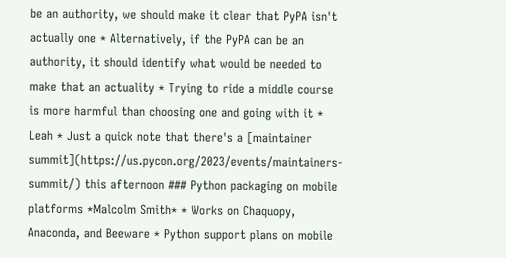be an authority, we should make it clear that PyPA isn't actually one * Alternatively, if the PyPA can be an authority, it should identify what would be needed to make that an actuality * Trying to ride a middle course is more harmful than choosing one and going with it * Leah * Just a quick note that there's a [maintainer summit](https://us.pycon.org/2023/events/maintainers-summit/) this afternoon ### Python packaging on mobile platforms *Malcolm Smith* * Works on Chaquopy, Anaconda, and Beeware * Python support plans on mobile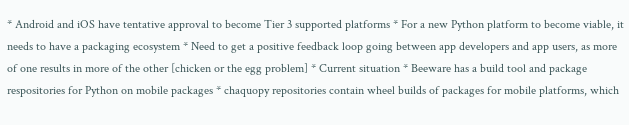* Android and iOS have tentative approval to become Tier 3 supported platforms * For a new Python platform to become viable, it needs to have a packaging ecosystem * Need to get a positive feedback loop going between app developers and app users, as more of one results in more of the other [chicken or the egg problem] * Current situation * Beeware has a build tool and package respositories for Python on mobile packages * chaquopy repositories contain wheel builds of packages for mobile platforms, which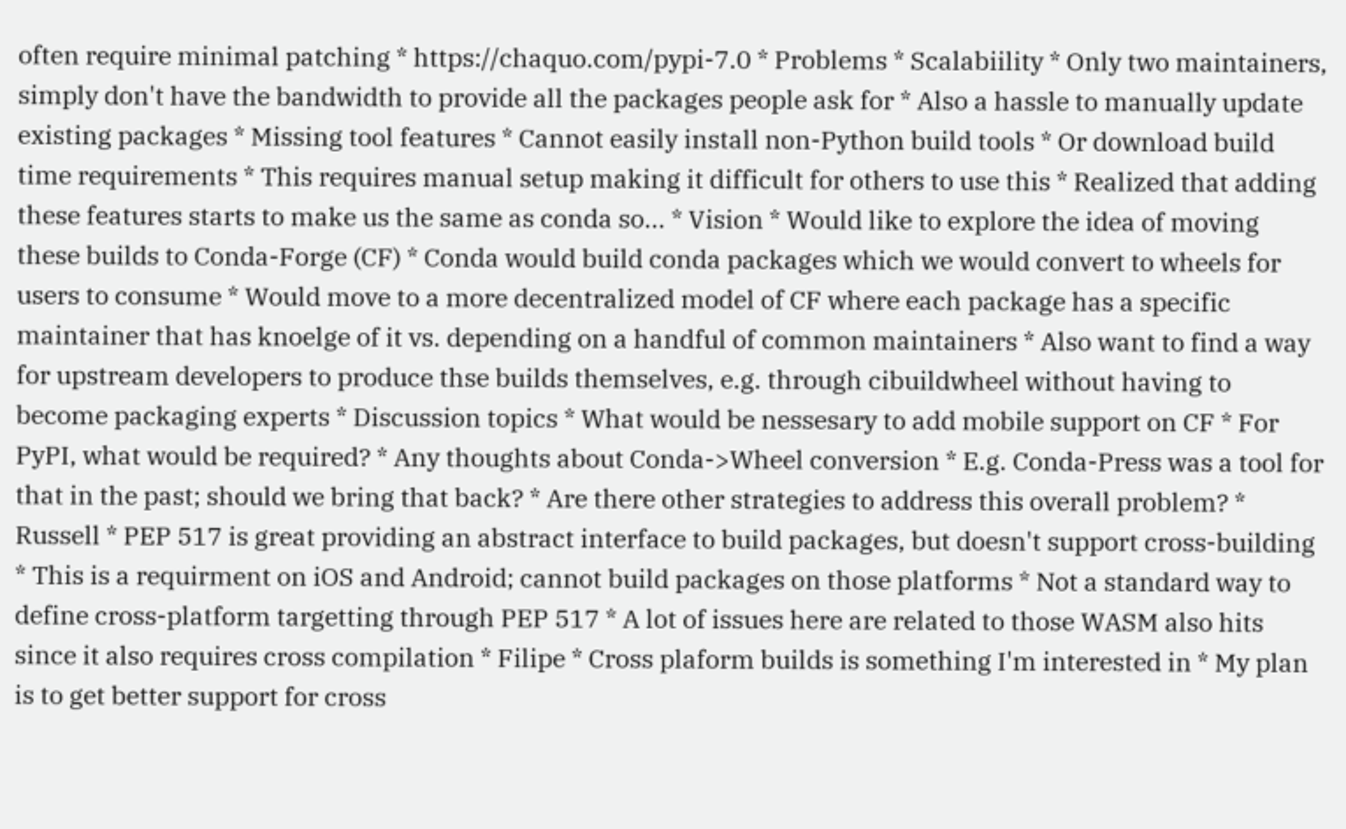often require minimal patching * https://chaquo.com/pypi-7.0 * Problems * Scalabiility * Only two maintainers, simply don't have the bandwidth to provide all the packages people ask for * Also a hassle to manually update existing packages * Missing tool features * Cannot easily install non-Python build tools * Or download build time requirements * This requires manual setup making it difficult for others to use this * Realized that adding these features starts to make us the same as conda so... * Vision * Would like to explore the idea of moving these builds to Conda-Forge (CF) * Conda would build conda packages which we would convert to wheels for users to consume * Would move to a more decentralized model of CF where each package has a specific maintainer that has knoelge of it vs. depending on a handful of common maintainers * Also want to find a way for upstream developers to produce thse builds themselves, e.g. through cibuildwheel without having to become packaging experts * Discussion topics * What would be nessesary to add mobile support on CF * For PyPI, what would be required? * Any thoughts about Conda->Wheel conversion * E.g. Conda-Press was a tool for that in the past; should we bring that back? * Are there other strategies to address this overall problem? * Russell * PEP 517 is great providing an abstract interface to build packages, but doesn't support cross-building * This is a requirment on iOS and Android; cannot build packages on those platforms * Not a standard way to define cross-platform targetting through PEP 517 * A lot of issues here are related to those WASM also hits since it also requires cross compilation * Filipe * Cross plaform builds is something I'm interested in * My plan is to get better support for cross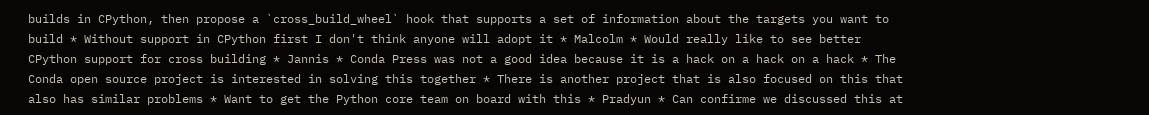builds in CPython, then propose a `cross_build_wheel` hook that supports a set of information about the targets you want to build * Without support in CPython first I don't think anyone will adopt it * Malcolm * Would really like to see better CPython support for cross building * Jannis * Conda Press was not a good idea because it is a hack on a hack on a hack * The Conda open source project is interested in solving this together * There is another project that is also focused on this that also has similar problems * Want to get the Python core team on board with this * Pradyun * Can confirme we discussed this at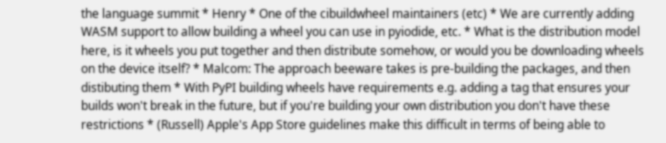the language summit * Henry * One of the cibuildwheel maintainers (etc) * We are currently adding WASM support to allow building a wheel you can use in pyiodide, etc. * What is the distribution model here, is it wheels you put together and then distribute somehow, or would you be downloading wheels on the device itself? * Malcom: The approach beeware takes is pre-building the packages, and then distibuting them * With PyPI building wheels have requirements e.g. adding a tag that ensures your builds won't break in the future, but if you're building your own distribution you don't have these restrictions * (Russell) Apple's App Store guidelines make this difficult in terms of being able to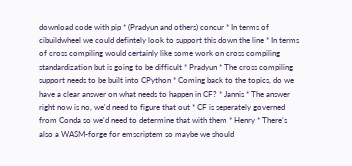download code with pip * (Pradyun and others) concur * In terms of cibuildwheel we could defintely look to support this down the line * In terms of cross compiling would certainly like some work on cross compiling standardization but is going to be difficult * Pradyun * The cross compiling support needs to be built into CPython * Coming back to the topics, do we have a clear answer on what needs to happen in CF? * Jannis * The answer right now is no, we'd need to figure that out * CF is seperately governed from Conda so we'd need to determine that with them * Henry * There's also a WASM-forge for emscriptem so maybe we should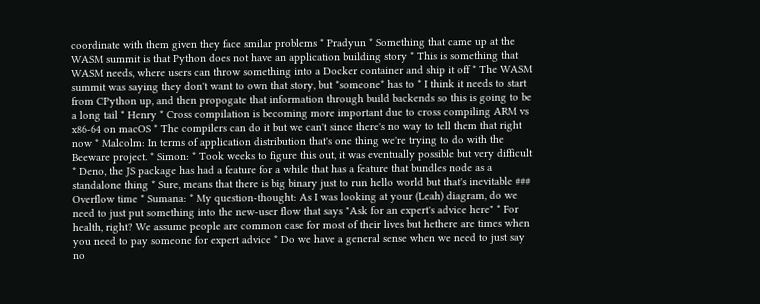coordinate with them given they face smilar problems * Pradyun * Something that came up at the WASM summit is that Python does not have an application building story * This is something that WASM needs, where users can throw something into a Docker container and ship it off * The WASM summit was saying they don't want to own that story, but *someone* has to * I think it needs to start from CPython up, and then propogate that information through build backends so this is going to be a long tail * Henry * Cross compilation is becoming more important due to cross compiling ARM vs x86-64 on macOS * The compilers can do it but we can't since there's no way to tell them that right now * Malcolm: In terms of application distribution that's one thing we're trying to do with the Beeware project. * Simon: * Took weeks to figure this out, it was eventually possible but very difficult * Deno, the JS package has had a feature for a while that has a feature that bundles node as a standalone thing * Sure, means that there is big binary just to run hello world but that's inevitable ### Overflow time * Sumana: * My question-thought: As I was looking at your (Leah) diagram, do we need to just put something into the new-user flow that says "Ask for an expert's advice here" * For health, right? We assume people are common case for most of their lives but hethere are times when you need to pay someone for expert advice * Do we have a general sense when we need to just say no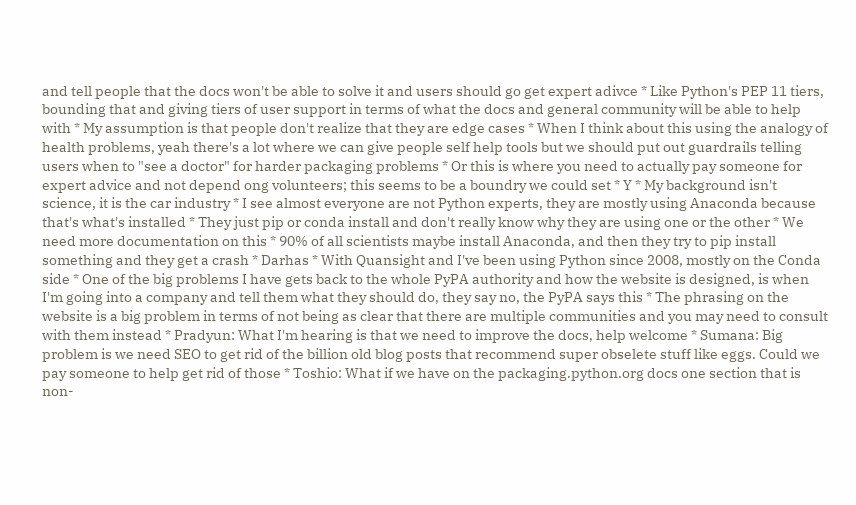and tell people that the docs won't be able to solve it and users should go get expert adivce * Like Python's PEP 11 tiers, bounding that and giving tiers of user support in terms of what the docs and general community will be able to help with * My assumption is that people don't realize that they are edge cases * When I think about this using the analogy of health problems, yeah there's a lot where we can give people self help tools but we should put out guardrails telling users when to "see a doctor" for harder packaging problems * Or this is where you need to actually pay someone for expert advice and not depend ong volunteers; this seems to be a boundry we could set * Y * My background isn't science, it is the car industry * I see almost everyone are not Python experts, they are mostly using Anaconda because that's what's installed * They just pip or conda install and don't really know why they are using one or the other * We need more documentation on this * 90% of all scientists maybe install Anaconda, and then they try to pip install something and they get a crash * Darhas * With Quansight and I've been using Python since 2008, mostly on the Conda side * One of the big problems I have gets back to the whole PyPA authority and how the website is designed, is when I'm going into a company and tell them what they should do, they say no, the PyPA says this * The phrasing on the website is a big problem in terms of not being as clear that there are multiple communities and you may need to consult with them instead * Pradyun: What I'm hearing is that we need to improve the docs, help welcome * Sumana: Big problem is we need SEO to get rid of the billion old blog posts that recommend super obselete stuff like eggs. Could we pay someone to help get rid of those * Toshio: What if we have on the packaging.python.org docs one section that is non-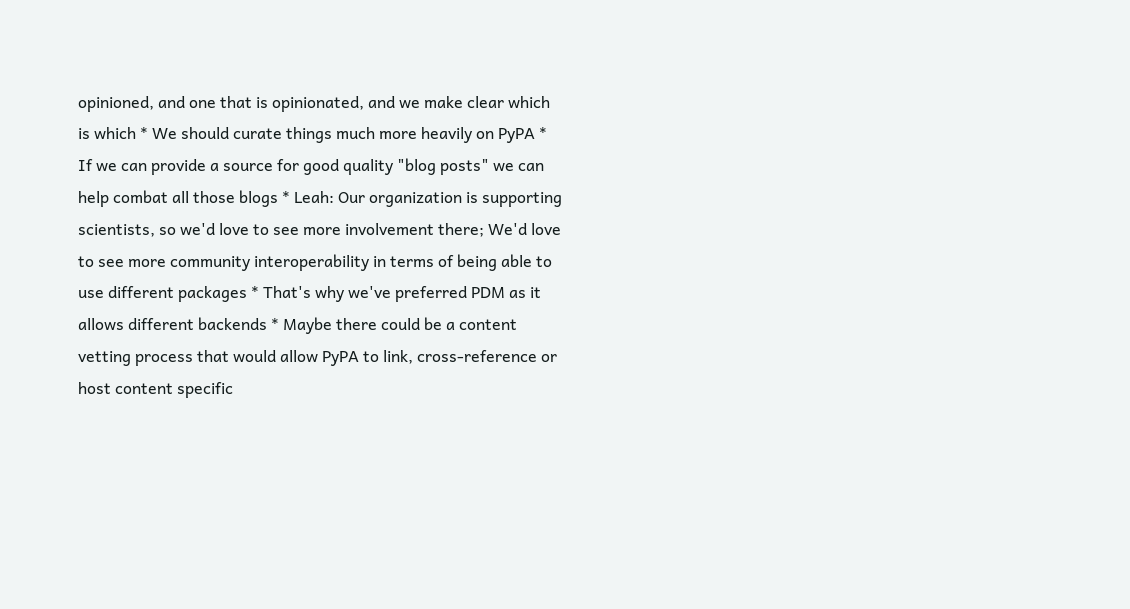opinioned, and one that is opinionated, and we make clear which is which * We should curate things much more heavily on PyPA * If we can provide a source for good quality "blog posts" we can help combat all those blogs * Leah: Our organization is supporting scientists, so we'd love to see more involvement there; We'd love to see more community interoperability in terms of being able to use different packages * That's why we've preferred PDM as it allows different backends * Maybe there could be a content vetting process that would allow PyPA to link, cross-reference or host content specific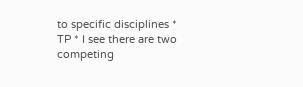to specific disciplines * TP * I see there are two competing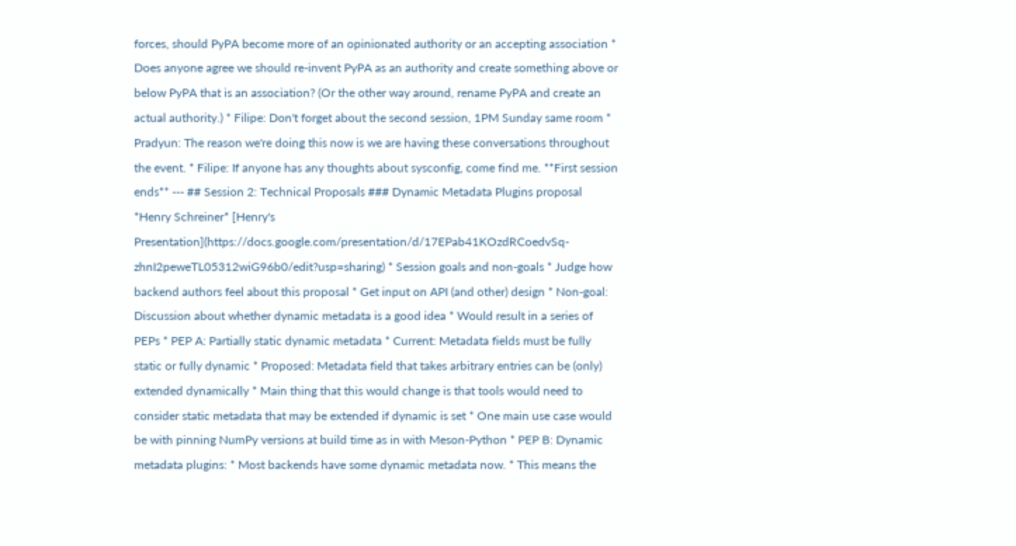forces, should PyPA become more of an opinionated authority or an accepting association * Does anyone agree we should re-invent PyPA as an authority and create something above or below PyPA that is an association? (Or the other way around, rename PyPA and create an actual authority.) * Filipe: Don't forget about the second session, 1PM Sunday same room * Pradyun: The reason we're doing this now is we are having these conversations throughout the event. * Filipe: If anyone has any thoughts about sysconfig, come find me. **First session ends** --- ## Session 2: Technical Proposals ### Dynamic Metadata Plugins proposal *Henry Schreiner* [Henry's Presentation](https://docs.google.com/presentation/d/17EPab41KOzdRCoedvSq-zhnI2peweTL05312wiG96b0/edit?usp=sharing) * Session goals and non-goals * Judge how backend authors feel about this proposal * Get input on API (and other) design * Non-goal: Discussion about whether dynamic metadata is a good idea * Would result in a series of PEPs * PEP A: Partially static dynamic metadata * Current: Metadata fields must be fully static or fully dynamic * Proposed: Metadata field that takes arbitrary entries can be (only) extended dynamically * Main thing that this would change is that tools would need to consider static metadata that may be extended if dynamic is set * One main use case would be with pinning NumPy versions at build time as in with Meson-Python * PEP B: Dynamic metadata plugins: * Most backends have some dynamic metadata now. * This means the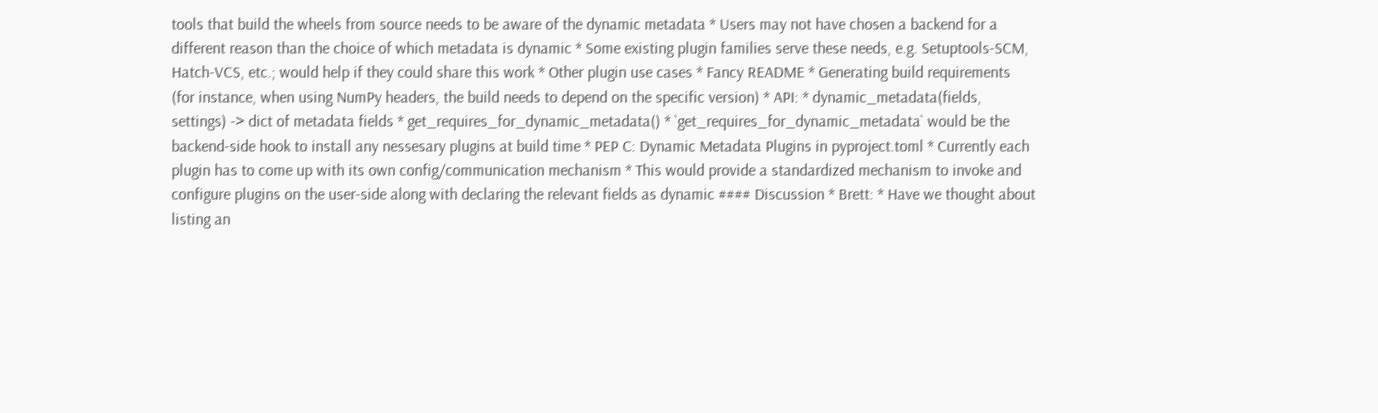tools that build the wheels from source needs to be aware of the dynamic metadata * Users may not have chosen a backend for a different reason than the choice of which metadata is dynamic * Some existing plugin families serve these needs, e.g. Setuptools-SCM, Hatch-VCS, etc.; would help if they could share this work * Other plugin use cases * Fancy README * Generating build requirements (for instance, when using NumPy headers, the build needs to depend on the specific version) * API: * dynamic_metadata(fields, settings) -> dict of metadata fields * get_requires_for_dynamic_metadata() * `get_requires_for_dynamic_metadata` would be the backend-side hook to install any nessesary plugins at build time * PEP C: Dynamic Metadata Plugins in pyproject.toml * Currently each plugin has to come up with its own config/communication mechanism * This would provide a standardized mechanism to invoke and configure plugins on the user-side along with declaring the relevant fields as dynamic #### Discussion * Brett: * Have we thought about listing an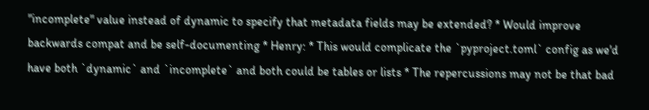"incomplete" value instead of dynamic to specify that metadata fields may be extended? * Would improve backwards compat and be self-documenting * Henry: * This would complicate the `pyproject.toml` config as we'd have both `dynamic` and `incomplete` and both could be tables or lists * The repercussions may not be that bad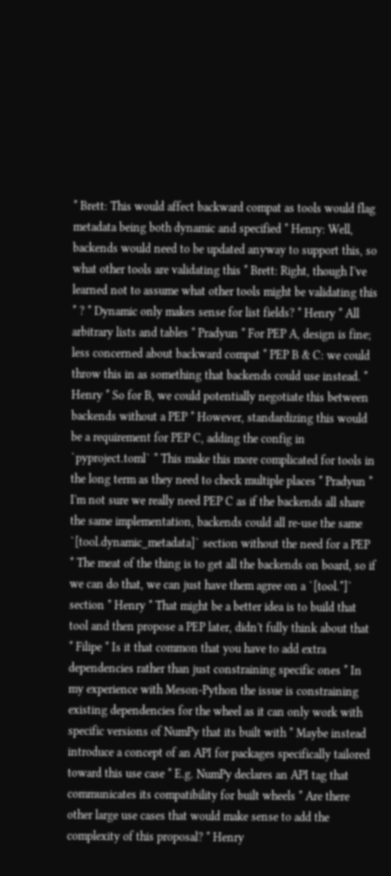* Brett: This would affect backward compat as tools would flag metadata being both dynamic and specified * Henry: Well, backends would need to be updated anyway to support this, so what other tools are validating this * Brett: Right, though I've learned not to assume what other tools might be validating this * ? * Dynamic only makes sense for list fields? * Henry * All arbitrary lists and tables * Pradyun * For PEP A, design is fine; less concerned about backward compat * PEP B & C: we could throw this in as something that backends could use instead. * Henry * So for B, we could potentially negotiate this between backends without a PEP * However, standardizing this would be a requirement for PEP C, adding the config in `pyproject.toml` * This make this more complicated for tools in the long term as they need to check multiple places * Pradyun * I'm not sure we really need PEP C as if the backends all share the same implementation, backends could all re-use the same `[tool.dynamic_metadata]` section without the need for a PEP * The meat of the thing is to get all the backends on board, so if we can do that, we can just have them agree on a `[tool.*]` section * Henry * That might be a better idea is to build that tool and then propose a PEP later, didn't fully think about that * Filipe * Is it that common that you have to add extra dependencies rather than just constraining specific ones * In my experience with Meson-Python the issue is constraining existing dependencies for the wheel as it can only work with specific versions of NumPy that its built with * Maybe instead introduce a concept of an API for packages specifically tailored toward this use case * E.g. NumPy declares an API tag that communicates its compatibility for built wheels * Are there other large use cases that would make sense to add the complexity of this proposal? * Henry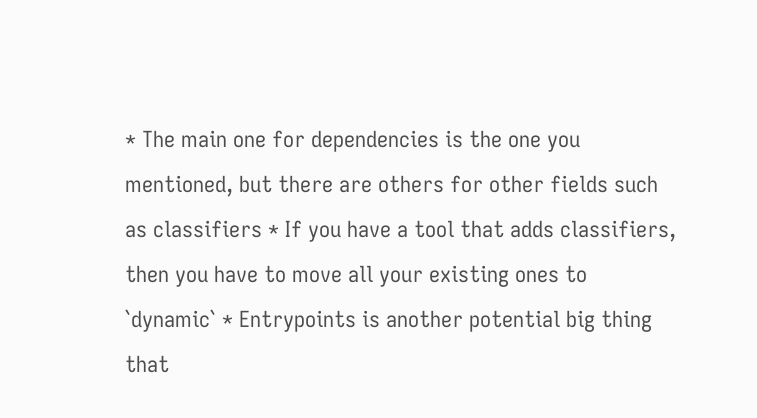* The main one for dependencies is the one you mentioned, but there are others for other fields such as classifiers * If you have a tool that adds classifiers, then you have to move all your existing ones to `dynamic` * Entrypoints is another potential big thing that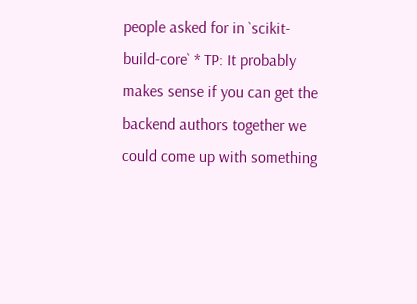people asked for in `scikit-build-core` * TP: It probably makes sense if you can get the backend authors together we could come up with something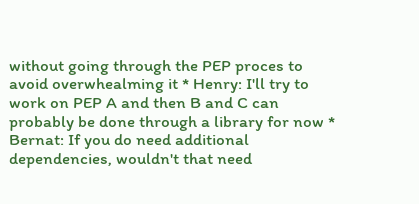without going through the PEP proces to avoid overwhealming it * Henry: I'll try to work on PEP A and then B and C can probably be done through a library for now * Bernat: If you do need additional dependencies, wouldn't that need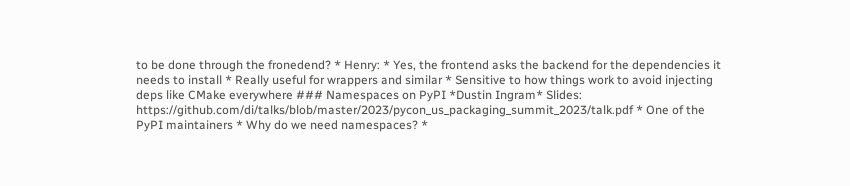to be done through the fronedend? * Henry: * Yes, the frontend asks the backend for the dependencies it needs to install * Really useful for wrappers and similar * Sensitive to how things work to avoid injecting deps like CMake everywhere ### Namespaces on PyPI *Dustin Ingram* Slides: https://github.com/di/talks/blob/master/2023/pycon_us_packaging_summit_2023/talk.pdf * One of the PyPI maintainers * Why do we need namespaces? *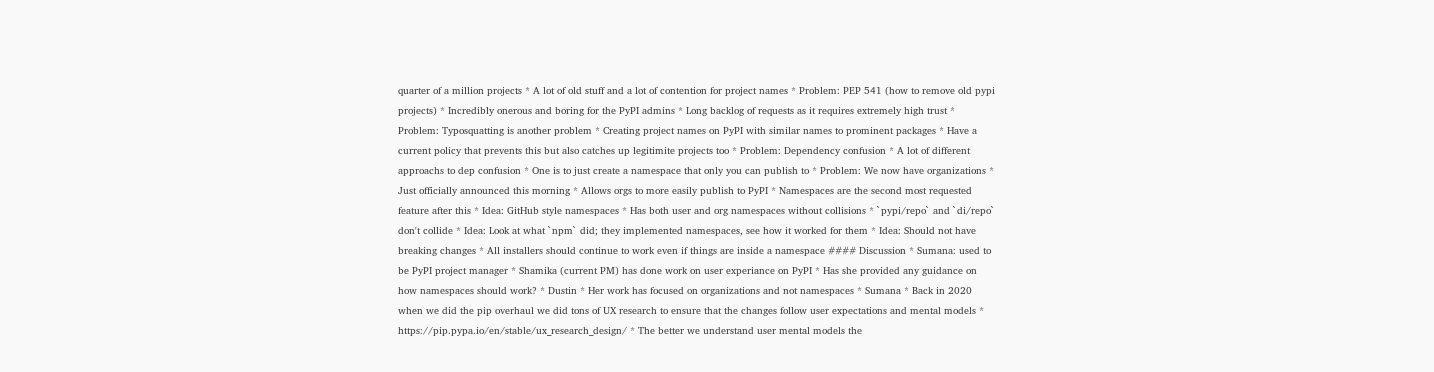quarter of a million projects * A lot of old stuff and a lot of contention for project names * Problem: PEP 541 (how to remove old pypi projects) * Incredibly onerous and boring for the PyPI admins * Long backlog of requests as it requires extremely high trust * Problem: Typosquatting is another problem * Creating project names on PyPI with similar names to prominent packages * Have a current policy that prevents this but also catches up legitimite projects too * Problem: Dependency confusion * A lot of different approachs to dep confusion * One is to just create a namespace that only you can publish to * Problem: We now have organizations * Just officially announced this morning * Allows orgs to more easily publish to PyPI * Namespaces are the second most requested feature after this * Idea: GitHub style namespaces * Has both user and org namespaces without collisions * `pypi/repo` and `di/repo` don't collide * Idea: Look at what `npm` did; they implemented namespaces, see how it worked for them * Idea: Should not have breaking changes * All installers should continue to work even if things are inside a namespace #### Discussion * Sumana: used to be PyPI project manager * Shamika (current PM) has done work on user experiance on PyPI * Has she provided any guidance on how namespaces should work? * Dustin * Her work has focused on organizations and not namespaces * Sumana * Back in 2020 when we did the pip overhaul we did tons of UX research to ensure that the changes follow user expectations and mental models * https://pip.pypa.io/en/stable/ux_research_design/ * The better we understand user mental models the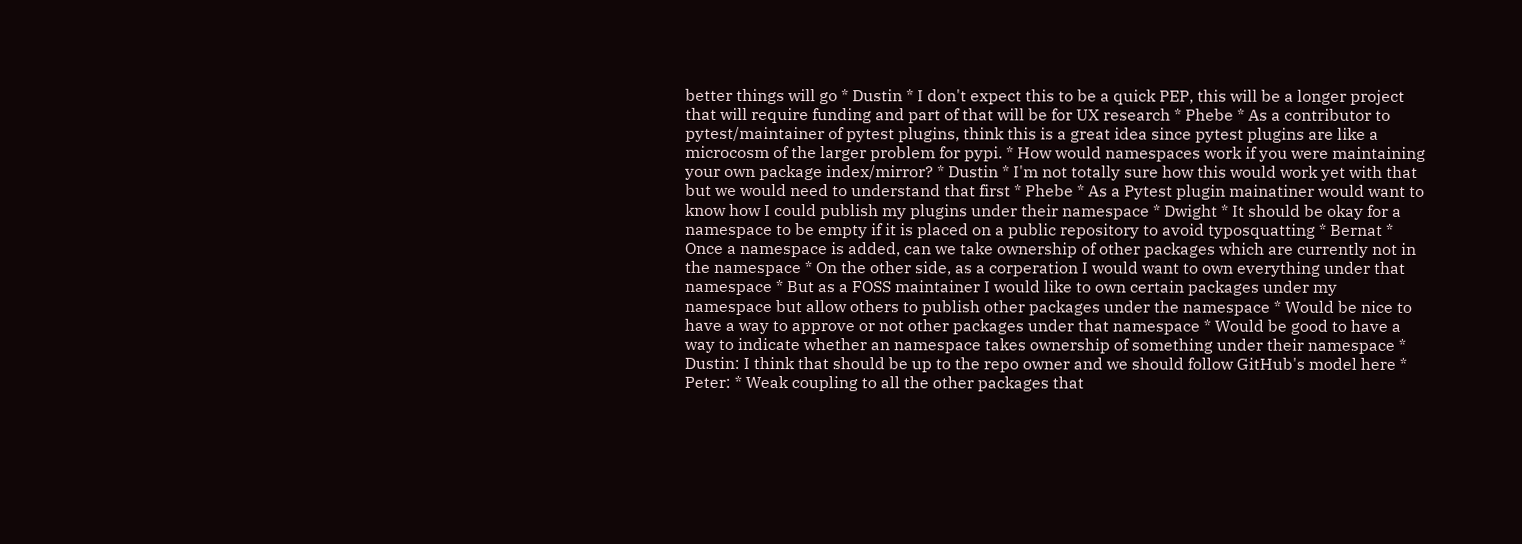better things will go * Dustin * I don't expect this to be a quick PEP, this will be a longer project that will require funding and part of that will be for UX research * Phebe * As a contributor to pytest/maintainer of pytest plugins, think this is a great idea since pytest plugins are like a microcosm of the larger problem for pypi. * How would namespaces work if you were maintaining your own package index/mirror? * Dustin * I'm not totally sure how this would work yet with that but we would need to understand that first * Phebe * As a Pytest plugin mainatiner would want to know how I could publish my plugins under their namespace * Dwight * It should be okay for a namespace to be empty if it is placed on a public repository to avoid typosquatting * Bernat * Once a namespace is added, can we take ownership of other packages which are currently not in the namespace * On the other side, as a corperation I would want to own everything under that namespace * But as a FOSS maintainer I would like to own certain packages under my namespace but allow others to publish other packages under the namespace * Would be nice to have a way to approve or not other packages under that namespace * Would be good to have a way to indicate whether an namespace takes ownership of something under their namespace * Dustin: I think that should be up to the repo owner and we should follow GitHub's model here * Peter: * Weak coupling to all the other packages that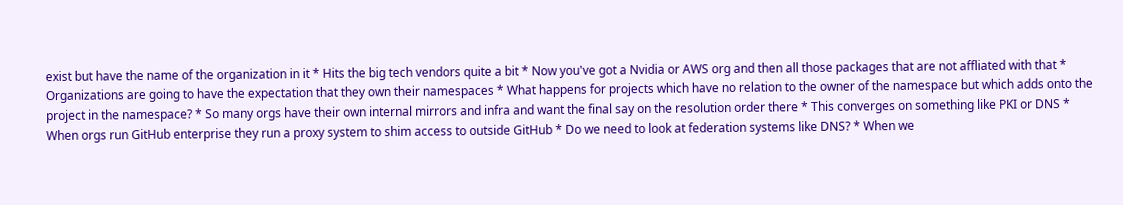exist but have the name of the organization in it * Hits the big tech vendors quite a bit * Now you've got a Nvidia or AWS org and then all those packages that are not affliated with that * Organizations are going to have the expectation that they own their namespaces * What happens for projects which have no relation to the owner of the namespace but which adds onto the project in the namespace? * So many orgs have their own internal mirrors and infra and want the final say on the resolution order there * This converges on something like PKI or DNS * When orgs run GitHub enterprise they run a proxy system to shim access to outside GitHub * Do we need to look at federation systems like DNS? * When we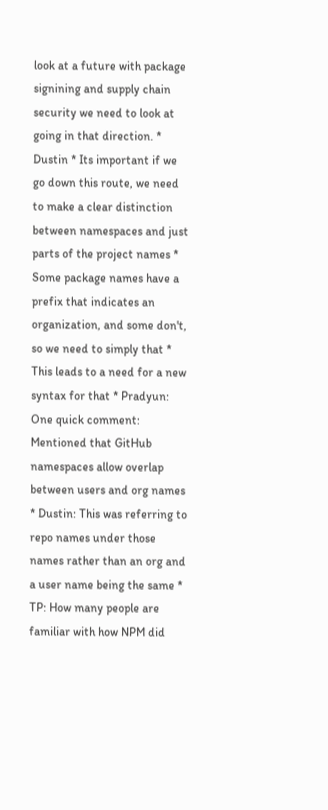look at a future with package signining and supply chain security we need to look at going in that direction. * Dustin * Its important if we go down this route, we need to make a clear distinction between namespaces and just parts of the project names * Some package names have a prefix that indicates an organization, and some don't, so we need to simply that * This leads to a need for a new syntax for that * Pradyun: One quick comment: Mentioned that GitHub namespaces allow overlap between users and org names * Dustin: This was referring to repo names under those names rather than an org and a user name being the same * TP: How many people are familiar with how NPM did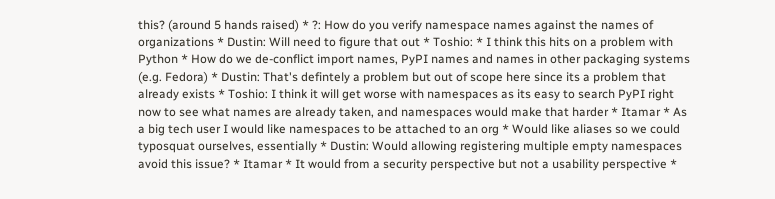this? (around 5 hands raised) * ?: How do you verify namespace names against the names of organizations * Dustin: Will need to figure that out * Toshio: * I think this hits on a problem with Python * How do we de-conflict import names, PyPI names and names in other packaging systems (e.g. Fedora) * Dustin: That's defintely a problem but out of scope here since its a problem that already exists * Toshio: I think it will get worse with namespaces as its easy to search PyPI right now to see what names are already taken, and namespaces would make that harder * Itamar * As a big tech user I would like namespaces to be attached to an org * Would like aliases so we could typosquat ourselves, essentially * Dustin: Would allowing registering multiple empty namespaces avoid this issue? * Itamar * It would from a security perspective but not a usability perspective *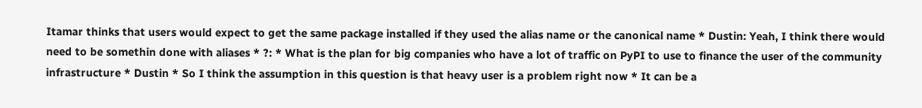Itamar thinks that users would expect to get the same package installed if they used the alias name or the canonical name * Dustin: Yeah, I think there would need to be somethin done with aliases * ?: * What is the plan for big companies who have a lot of traffic on PyPI to use to finance the user of the community infrastructure * Dustin * So I think the assumption in this question is that heavy user is a problem right now * It can be a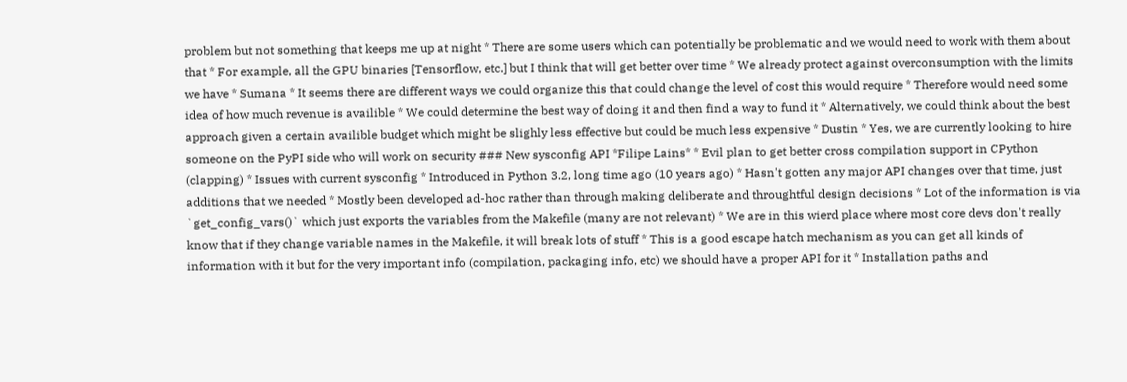problem but not something that keeps me up at night * There are some users which can potentially be problematic and we would need to work with them about that * For example, all the GPU binaries [Tensorflow, etc.] but I think that will get better over time * We already protect against overconsumption with the limits we have * Sumana * It seems there are different ways we could organize this that could change the level of cost this would require * Therefore would need some idea of how much revenue is availible * We could determine the best way of doing it and then find a way to fund it * Alternatively, we could think about the best approach given a certain availible budget which might be slighly less effective but could be much less expensive * Dustin * Yes, we are currently looking to hire someone on the PyPI side who will work on security ### New sysconfig API *Filipe Lains* * Evil plan to get better cross compilation support in CPython (clapping) * Issues with current sysconfig * Introduced in Python 3.2, long time ago (10 years ago) * Hasn't gotten any major API changes over that time, just additions that we needed * Mostly been developed ad-hoc rather than through making deliberate and throughtful design decisions * Lot of the information is via `get_config_vars()` which just exports the variables from the Makefile (many are not relevant) * We are in this wierd place where most core devs don't really know that if they change variable names in the Makefile, it will break lots of stuff * This is a good escape hatch mechanism as you can get all kinds of information with it but for the very important info (compilation, packaging info, etc) we should have a proper API for it * Installation paths and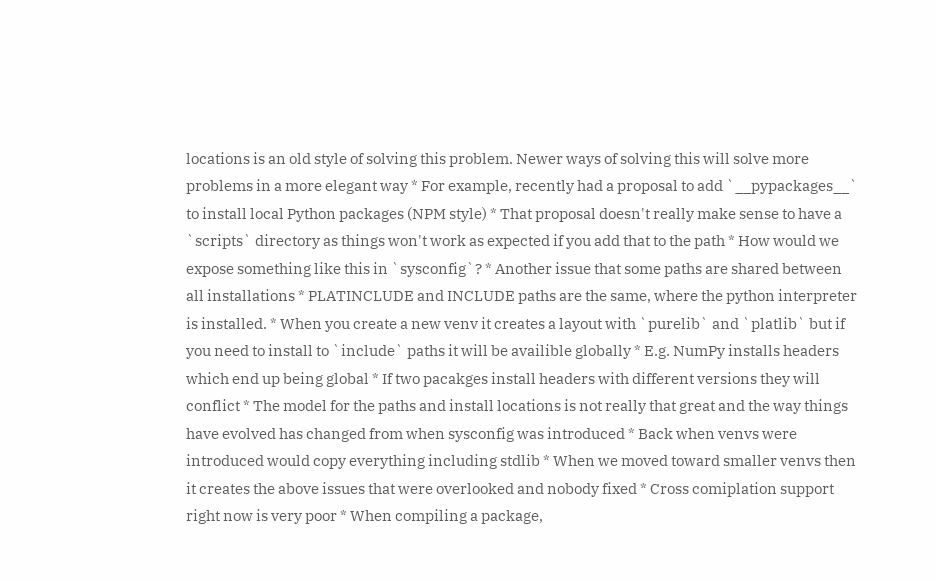locations is an old style of solving this problem. Newer ways of solving this will solve more problems in a more elegant way * For example, recently had a proposal to add `__pypackages__` to install local Python packages (NPM style) * That proposal doesn't really make sense to have a `scripts` directory as things won't work as expected if you add that to the path * How would we expose something like this in `sysconfig`? * Another issue that some paths are shared between all installations * PLATINCLUDE and INCLUDE paths are the same, where the python interpreter is installed. * When you create a new venv it creates a layout with `purelib` and `platlib` but if you need to install to `include` paths it will be availible globally * E.g. NumPy installs headers which end up being global * If two pacakges install headers with different versions they will conflict * The model for the paths and install locations is not really that great and the way things have evolved has changed from when sysconfig was introduced * Back when venvs were introduced would copy everything including stdlib * When we moved toward smaller venvs then it creates the above issues that were overlooked and nobody fixed * Cross comiplation support right now is very poor * When compiling a package,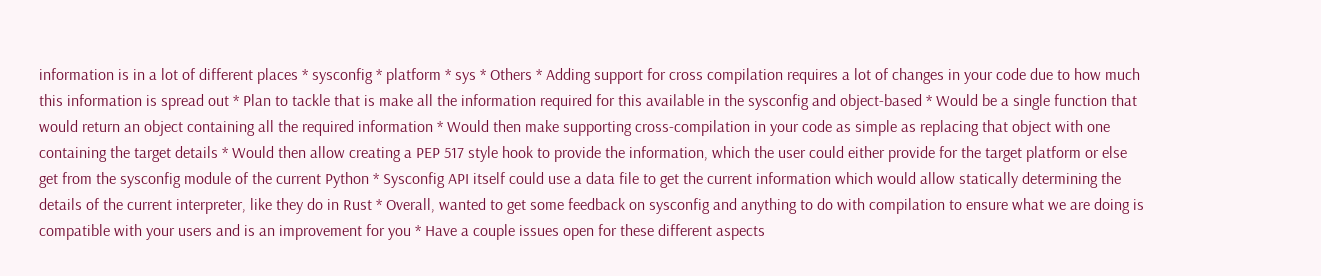information is in a lot of different places * sysconfig * platform * sys * Others * Adding support for cross compilation requires a lot of changes in your code due to how much this information is spread out * Plan to tackle that is make all the information required for this available in the sysconfig and object-based * Would be a single function that would return an object containing all the required information * Would then make supporting cross-compilation in your code as simple as replacing that object with one containing the target details * Would then allow creating a PEP 517 style hook to provide the information, which the user could either provide for the target platform or else get from the sysconfig module of the current Python * Sysconfig API itself could use a data file to get the current information which would allow statically determining the details of the current interpreter, like they do in Rust * Overall, wanted to get some feedback on sysconfig and anything to do with compilation to ensure what we are doing is compatible with your users and is an improvement for you * Have a couple issues open for these different aspects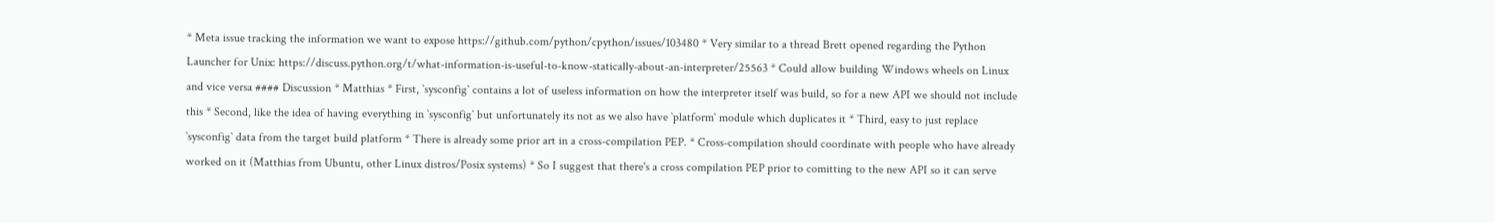* Meta issue tracking the information we want to expose https://github.com/python/cpython/issues/103480 * Very similar to a thread Brett opened regarding the Python Launcher for Unix: https://discuss.python.org/t/what-information-is-useful-to-know-statically-about-an-interpreter/25563 * Could allow building Windows wheels on Linux and vice versa #### Discussion * Matthias * First, `sysconfig` contains a lot of useless information on how the interpreter itself was build, so for a new API we should not include this * Second, like the idea of having everything in `sysconfig` but unfortunately its not as we also have `platform` module which duplicates it * Third, easy to just replace `sysconfig` data from the target build platform * There is already some prior art in a cross-compilation PEP. * Cross-compilation should coordinate with people who have already worked on it (Matthias from Ubuntu, other Linux distros/Posix systems) * So I suggest that there's a cross compilation PEP prior to comitting to the new API so it can serve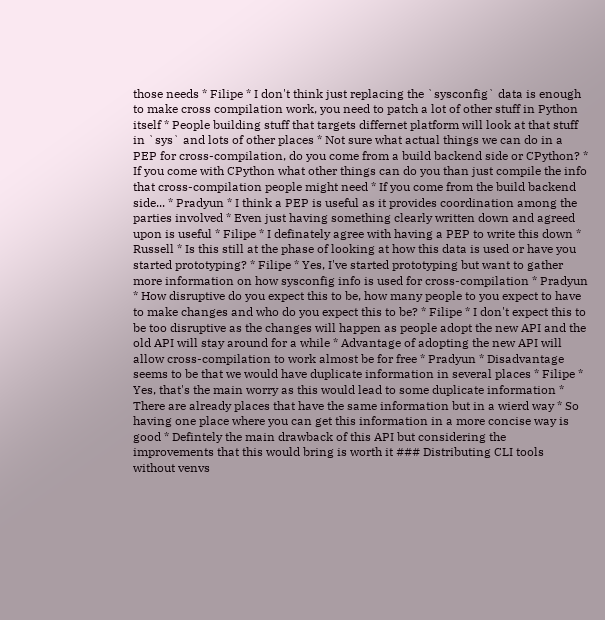those needs * Filipe * I don't think just replacing the `sysconfig` data is enough to make cross compilation work, you need to patch a lot of other stuff in Python itself * People building stuff that targets differnet platform will look at that stuff in `sys` and lots of other places * Not sure what actual things we can do in a PEP for cross-compilation, do you come from a build backend side or CPython? * If you come with CPython what other things can do you than just compile the info that cross-compilation people might need * If you come from the build backend side... * Pradyun * I think a PEP is useful as it provides coordination among the parties involved * Even just having something clearly written down and agreed upon is useful * Filipe * I definately agree with having a PEP to write this down * Russell * Is this still at the phase of looking at how this data is used or have you started prototyping? * Filipe * Yes, I've started prototyping but want to gather more information on how sysconfig info is used for cross-compilation * Pradyun * How disruptive do you expect this to be, how many people to you expect to have to make changes and who do you expect this to be? * Filipe * I don't expect this to be too disruptive as the changes will happen as people adopt the new API and the old API will stay around for a while * Advantage of adopting the new API will allow cross-compilation to work almost be for free * Pradyun * Disadvantage seems to be that we would have duplicate information in several places * Filipe * Yes, that's the main worry as this would lead to some duplicate information * There are already places that have the same information but in a wierd way * So having one place where you can get this information in a more concise way is good * Defintely the main drawback of this API but considering the improvements that this would bring is worth it ### Distributing CLI tools without venvs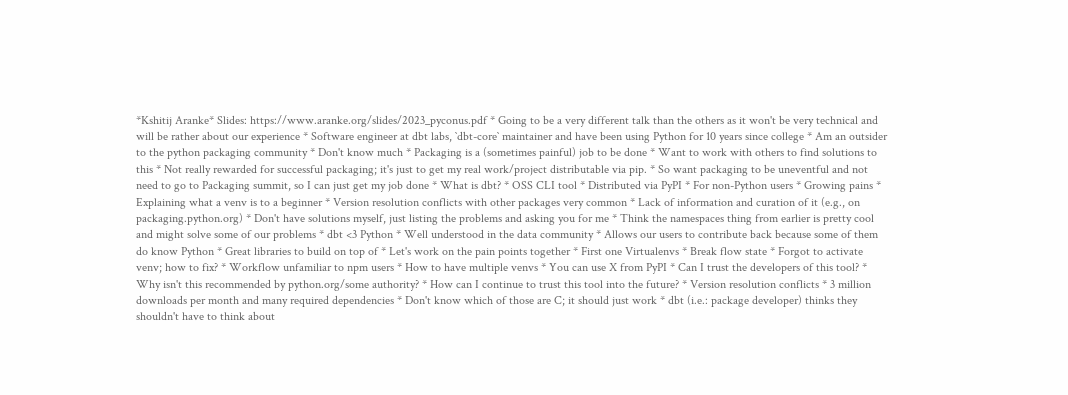*Kshitij Aranke* Slides: https://www.aranke.org/slides/2023_pyconus.pdf * Going to be a very different talk than the others as it won't be very technical and will be rather about our experience * Software engineer at dbt labs, `dbt-core` maintainer and have been using Python for 10 years since college * Am an outsider to the python packaging community * Don't know much * Packaging is a (sometimes painful) job to be done * Want to work with others to find solutions to this * Not really rewarded for successful packaging; it's just to get my real work/project distributable via pip. * So want packaging to be uneventful and not need to go to Packaging summit, so I can just get my job done * What is dbt? * OSS CLI tool * Distributed via PyPI * For non-Python users * Growing pains * Explaining what a venv is to a beginner * Version resolution conflicts with other packages very common * Lack of information and curation of it (e.g., on packaging.python.org) * Don't have solutions myself, just listing the problems and asking you for me * Think the namespaces thing from earlier is pretty cool and might solve some of our problems * dbt <3 Python * Well understood in the data community * Allows our users to contribute back because some of them do know Python * Great libraries to build on top of * Let's work on the pain points together * First one Virtualenvs * Break flow state * Forgot to activate venv; how to fix? * Workflow unfamiliar to npm users * How to have multiple venvs * You can use X from PyPI * Can I trust the developers of this tool? * Why isn't this recommended by python.org/some authority? * How can I continue to trust this tool into the future? * Version resolution conflicts * 3 million downloads per month and many required dependencies * Don't know which of those are C; it should just work * dbt (i.e.: package developer) thinks they shouldn't have to think about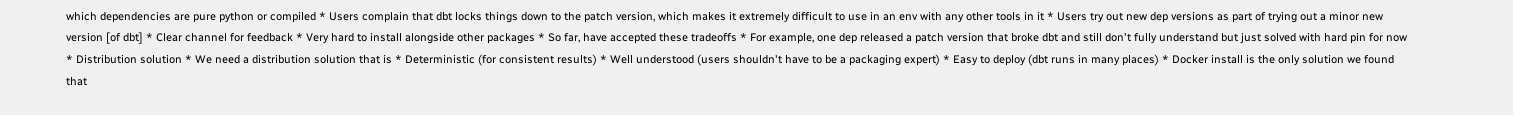which dependencies are pure python or compiled * Users complain that dbt locks things down to the patch version, which makes it extremely difficult to use in an env with any other tools in it * Users try out new dep versions as part of trying out a minor new version [of dbt] * Clear channel for feedback * Very hard to install alongside other packages * So far, have accepted these tradeoffs * For example, one dep released a patch version that broke dbt and still don't fully understand but just solved with hard pin for now * Distribution solution * We need a distribution solution that is * Deterministic (for consistent results) * Well understood (users shouldn't have to be a packaging expert) * Easy to deploy (dbt runs in many places) * Docker install is the only solution we found that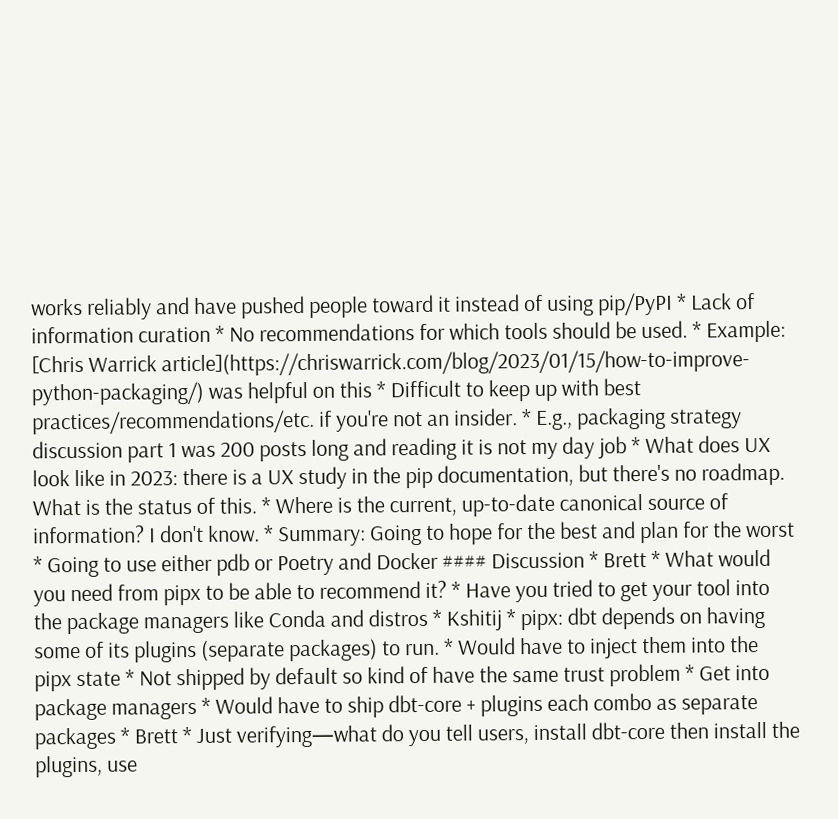works reliably and have pushed people toward it instead of using pip/PyPI * Lack of information curation * No recommendations for which tools should be used. * Example: [Chris Warrick article](https://chriswarrick.com/blog/2023/01/15/how-to-improve-python-packaging/) was helpful on this * Difficult to keep up with best practices/recommendations/etc. if you're not an insider. * E.g., packaging strategy discussion part 1 was 200 posts long and reading it is not my day job * What does UX look like in 2023: there is a UX study in the pip documentation, but there's no roadmap. What is the status of this. * Where is the current, up-to-date canonical source of information? I don't know. * Summary: Going to hope for the best and plan for the worst * Going to use either pdb or Poetry and Docker #### Discussion * Brett * What would you need from pipx to be able to recommend it? * Have you tried to get your tool into the package managers like Conda and distros * Kshitij * pipx: dbt depends on having some of its plugins (separate packages) to run. * Would have to inject them into the pipx state * Not shipped by default so kind of have the same trust problem * Get into package managers * Would have to ship dbt-core + plugins each combo as separate packages * Brett * Just verifying—what do you tell users, install dbt-core then install the plugins, use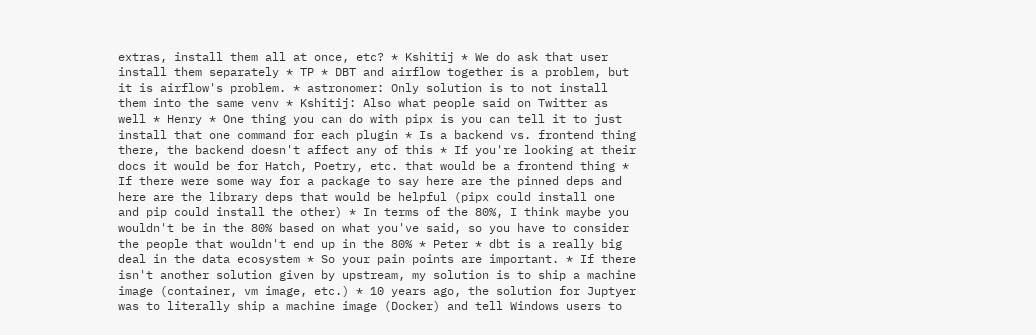extras, install them all at once, etc? * Kshitij * We do ask that user install them separately * TP * DBT and airflow together is a problem, but it is airflow's problem. * astronomer: Only solution is to not install them into the same venv * Kshitij: Also what people said on Twitter as well * Henry * One thing you can do with pipx is you can tell it to just install that one command for each plugin * Is a backend vs. frontend thing there, the backend doesn't affect any of this * If you're looking at their docs it would be for Hatch, Poetry, etc. that would be a frontend thing * If there were some way for a package to say here are the pinned deps and here are the library deps that would be helpful (pipx could install one and pip could install the other) * In terms of the 80%, I think maybe you wouldn't be in the 80% based on what you've said, so you have to consider the people that wouldn't end up in the 80% * Peter * dbt is a really big deal in the data ecosystem * So your pain points are important. * If there isn't another solution given by upstream, my solution is to ship a machine image (container, vm image, etc.) * 10 years ago, the solution for Juptyer was to literally ship a machine image (Docker) and tell Windows users to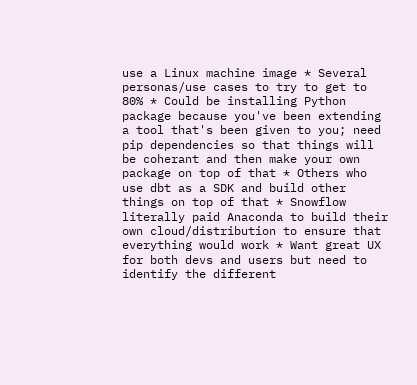use a Linux machine image * Several personas/use cases to try to get to 80% * Could be installing Python package because you've been extending a tool that's been given to you; need pip dependencies so that things will be coherant and then make your own package on top of that * Others who use dbt as a SDK and build other things on top of that * Snowflow literally paid Anaconda to build their own cloud/distribution to ensure that everything would work * Want great UX for both devs and users but need to identify the different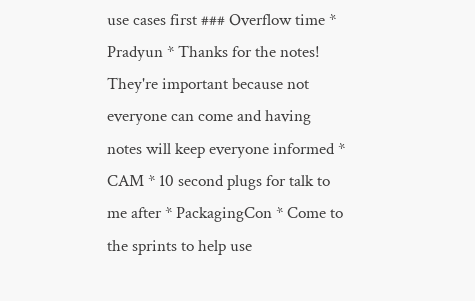use cases first ### Overflow time * Pradyun * Thanks for the notes! They're important because not everyone can come and having notes will keep everyone informed * CAM * 10 second plugs for talk to me after * PackagingCon * Come to the sprints to help use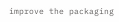improve the packaging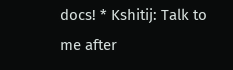docs! * Kshitij: Talk to me after